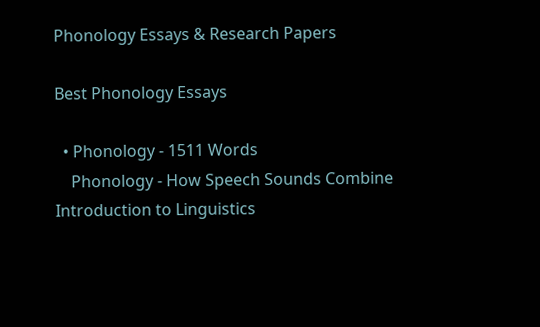Phonology Essays & Research Papers

Best Phonology Essays

  • Phonology - 1511 Words
    Phonology - How Speech Sounds Combine Introduction to Linguistics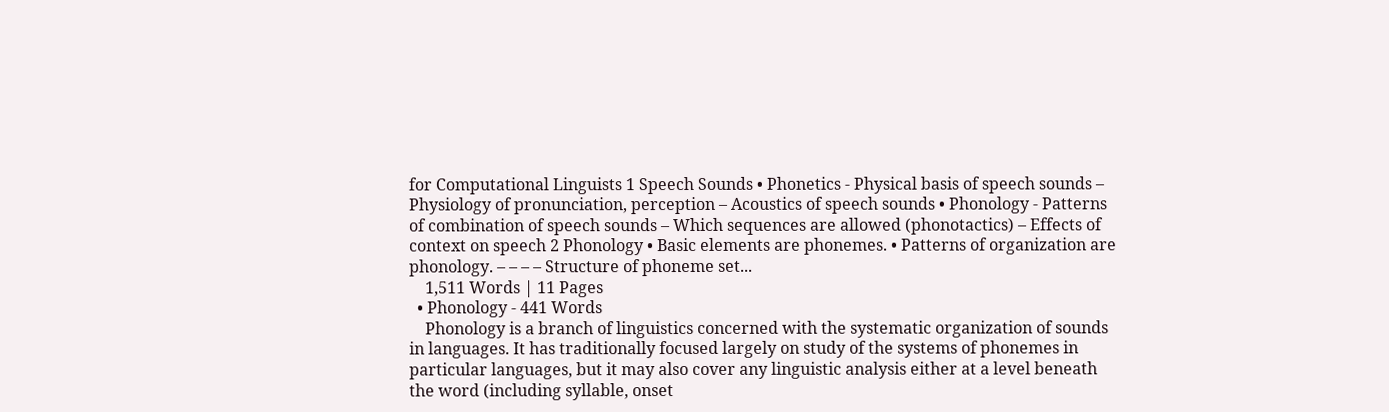for Computational Linguists 1 Speech Sounds • Phonetics - Physical basis of speech sounds – Physiology of pronunciation, perception – Acoustics of speech sounds • Phonology - Patterns of combination of speech sounds – Which sequences are allowed (phonotactics) – Effects of context on speech 2 Phonology • Basic elements are phonemes. • Patterns of organization are phonology. – – – – Structure of phoneme set...
    1,511 Words | 11 Pages
  • Phonology - 441 Words
    Phonology is a branch of linguistics concerned with the systematic organization of sounds in languages. It has traditionally focused largely on study of the systems of phonemes in particular languages, but it may also cover any linguistic analysis either at a level beneath the word (including syllable, onset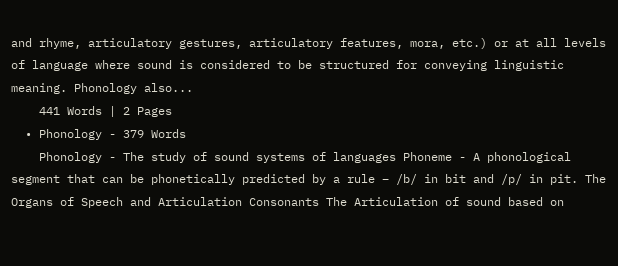and rhyme, articulatory gestures, articulatory features, mora, etc.) or at all levels of language where sound is considered to be structured for conveying linguistic meaning. Phonology also...
    441 Words | 2 Pages
  • Phonology - 379 Words
    Phonology - The study of sound systems of languages Phoneme - A phonological segment that can be phonetically predicted by a rule – /b/ in bit and /p/ in pit. The Organs of Speech and Articulation Consonants The Articulation of sound based on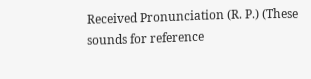Received Pronunciation (R. P.) (These sounds for reference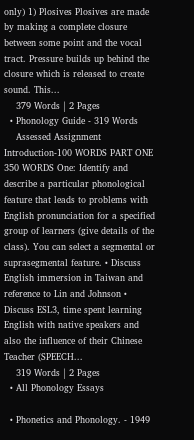only) 1) Plosives Plosives are made by making a complete closure between some point and the vocal tract. Pressure builds up behind the closure which is released to create sound. This...
    379 Words | 2 Pages
  • Phonology Guide - 319 Words
    Assessed Assignment Introduction-100 WORDS PART ONE 350 WORDS One: Identify and describe a particular phonological feature that leads to problems with English pronunciation for a specified group of learners (give details of the class). You can select a segmental or suprasegmental feature. • Discuss English immersion in Taiwan and reference to Lin and Johnson • Discuss ESL3, time spent learning English with native speakers and also the influence of their Chinese Teacher (SPEECH...
    319 Words | 2 Pages
  • All Phonology Essays

  • Phonetics and Phonology. - 1949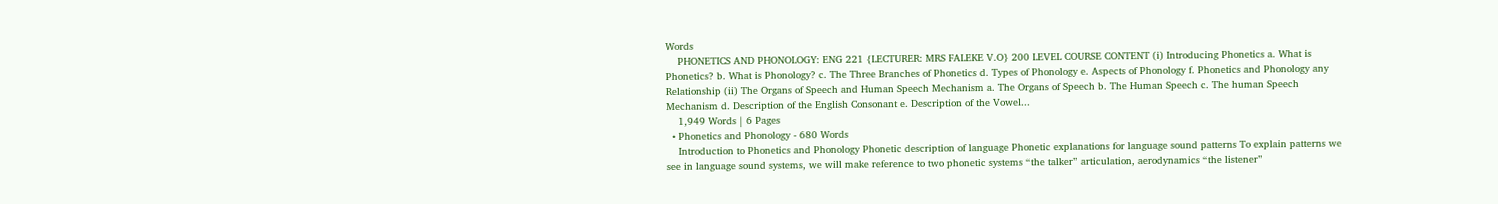Words
    PHONETICS AND PHONOLOGY: ENG 221 {LECTURER: MRS FALEKE V.O} 200 LEVEL COURSE CONTENT (i) Introducing Phonetics a. What is Phonetics? b. What is Phonology? c. The Three Branches of Phonetics d. Types of Phonology e. Aspects of Phonology f. Phonetics and Phonology any Relationship (ii) The Organs of Speech and Human Speech Mechanism a. The Organs of Speech b. The Human Speech c. The human Speech Mechanism d. Description of the English Consonant e. Description of the Vowel...
    1,949 Words | 6 Pages
  • Phonetics and Phonology - 680 Words
    Introduction to Phonetics and Phonology Phonetic description of language Phonetic explanations for language sound patterns To explain patterns we see in language sound systems, we will make reference to two phonetic systems “the talker” articulation, aerodynamics “the listener”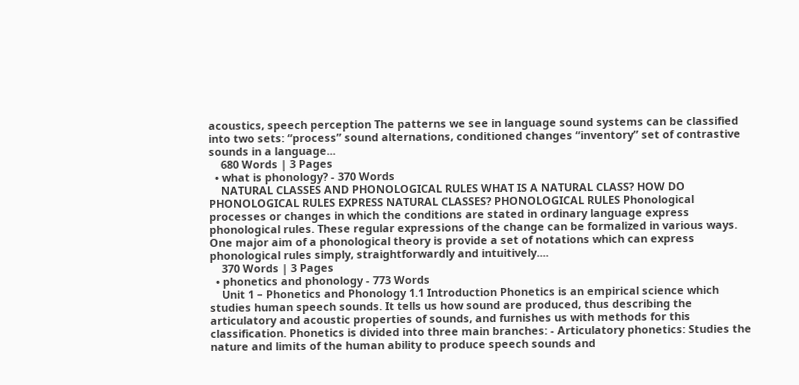acoustics, speech perception The patterns we see in language sound systems can be classified into two sets: “process” sound alternations, conditioned changes “inventory” set of contrastive sounds in a language...
    680 Words | 3 Pages
  • what is phonology? - 370 Words
    NATURAL CLASSES AND PHONOLOGICAL RULES WHAT IS A NATURAL CLASS? HOW DO PHONOLOGICAL RULES EXPRESS NATURAL CLASSES? PHONOLOGICAL RULES Phonological processes or changes in which the conditions are stated in ordinary language express phonological rules. These regular expressions of the change can be formalized in various ways. One major aim of a phonological theory is provide a set of notations which can express phonological rules simply, straightforwardly and intuitively....
    370 Words | 3 Pages
  • phonetics and phonology - 773 Words
    Unit 1 – Phonetics and Phonology 1.1 Introduction Phonetics is an empirical science which studies human speech sounds. It tells us how sound are produced, thus describing the articulatory and acoustic properties of sounds, and furnishes us with methods for this classification. Phonetics is divided into three main branches: - Articulatory phonetics: Studies the nature and limits of the human ability to produce speech sounds and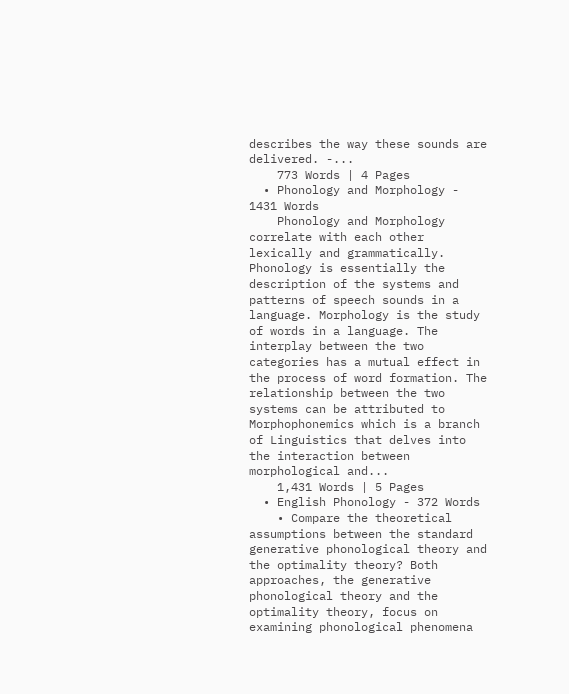describes the way these sounds are delivered. -...
    773 Words | 4 Pages
  • Phonology and Morphology - 1431 Words
    Phonology and Morphology correlate with each other lexically and grammatically. Phonology is essentially the description of the systems and patterns of speech sounds in a language. Morphology is the study of words in a language. The interplay between the two categories has a mutual effect in the process of word formation. The relationship between the two systems can be attributed to Morphophonemics which is a branch of Linguistics that delves into the interaction between morphological and...
    1,431 Words | 5 Pages
  • English Phonology - 372 Words
    • Compare the theoretical assumptions between the standard generative phonological theory and the optimality theory? Both approaches, the generative phonological theory and the optimality theory, focus on examining phonological phenomena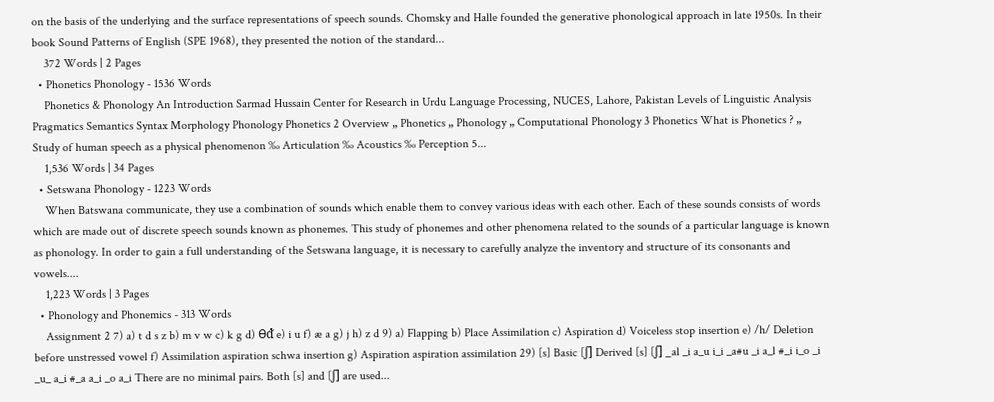on the basis of the underlying and the surface representations of speech sounds. Chomsky and Halle founded the generative phonological approach in late 1950s. In their book Sound Patterns of English (SPE 1968), they presented the notion of the standard...
    372 Words | 2 Pages
  • Phonetics Phonology - 1536 Words
    Phonetics & Phonology An Introduction Sarmad Hussain Center for Research in Urdu Language Processing, NUCES, Lahore, Pakistan Levels of Linguistic Analysis Pragmatics Semantics Syntax Morphology Phonology Phonetics 2 Overview „ Phonetics „ Phonology „ Computational Phonology 3 Phonetics What is Phonetics ? „ Study of human speech as a physical phenomenon ‰ Articulation ‰ Acoustics ‰ Perception 5...
    1,536 Words | 34 Pages
  • Setswana Phonology - 1223 Words
    When Batswana communicate, they use a combination of sounds which enable them to convey various ideas with each other. Each of these sounds consists of words which are made out of discrete speech sounds known as phonemes. This study of phonemes and other phenomena related to the sounds of a particular language is known as phonology. In order to gain a full understanding of the Setswana language, it is necessary to carefully analyze the inventory and structure of its consonants and vowels....
    1,223 Words | 3 Pages
  • Phonology and Phonemics - 313 Words
    Assignment 2 7) a) t d s z b) m v w c) k g d) Өᵭ e) i u f) æ a g) j h) z d 9) a) Flapping b) Place Assimilation c) Aspiration d) Voiceless stop insertion e) /h/ Deletion before unstressed vowel f) Assimilation aspiration schwa insertion g) Aspiration aspiration assimilation 29) [s] Basic [ʃ] Derived [s] [ʃ] _al _i a_u i_i _a#u _i a_l #_i i_o _i _u_ a_i #_a a_i _o a_i There are no minimal pairs. Both [s] and [ʃ] are used...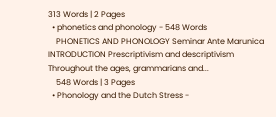313 Words | 2 Pages
  • phonetics and phonology - 548 Words
    PHONETICS AND PHONOLOGY Seminar Ante Marunica INTRODUCTION Prescriptivism and descriptivism Throughout the ages, grammarians and...
    548 Words | 3 Pages
  • Phonology and the Dutch Stress -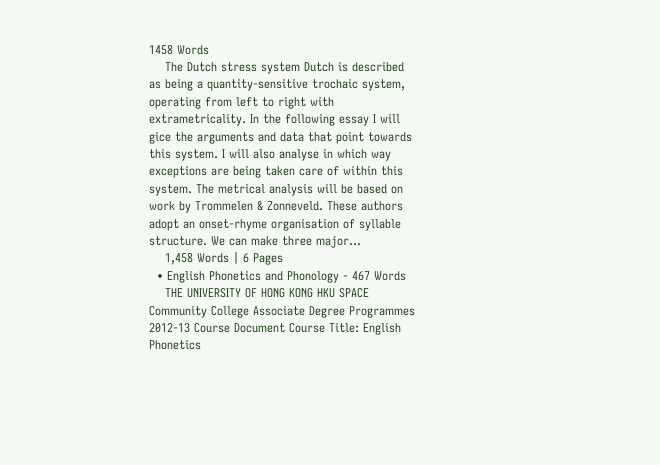1458 Words
    The Dutch stress system Dutch is described as being a quantity-sensitive trochaic system, operating from left to right with extrametricality. In the following essay I will gice the arguments and data that point towards this system. I will also analyse in which way exceptions are being taken care of within this system. The metrical analysis will be based on work by Trommelen & Zonneveld. These authors adopt an onset-rhyme organisation of syllable structure. We can make three major...
    1,458 Words | 6 Pages
  • English Phonetics and Phonology - 467 Words
    THE UNIVERSITY OF HONG KONG HKU SPACE Community College Associate Degree Programmes 2012-13 Course Document Course Title: English Phonetics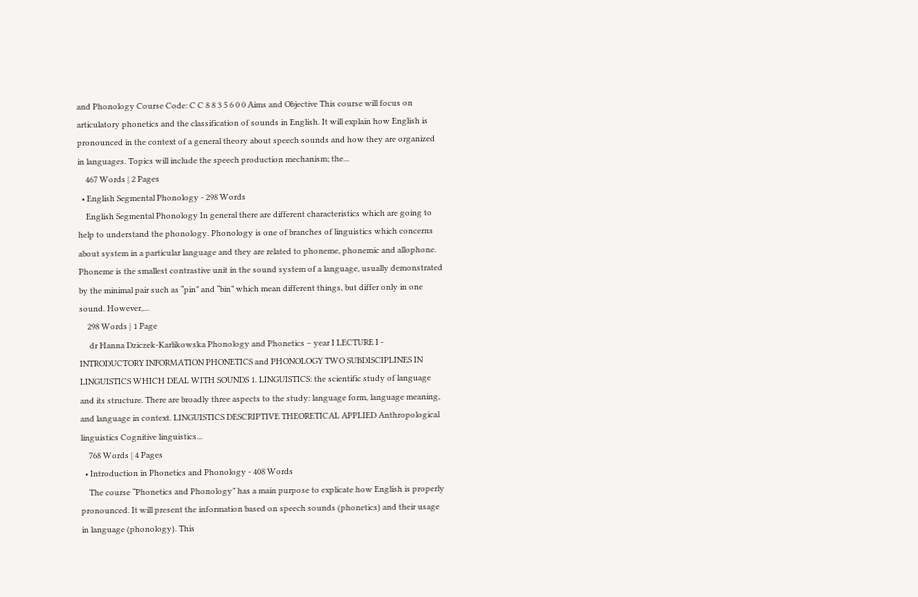and Phonology Course Code: C C 8 8 3 5 6 0 0 Aims and Objective This course will focus on articulatory phonetics and the classification of sounds in English. It will explain how English is pronounced in the context of a general theory about speech sounds and how they are organized in languages. Topics will include the speech production mechanism; the...
    467 Words | 2 Pages
  • English Segmental Phonology - 298 Words
    English Segmental Phonology In general there are different characteristics which are going to help to understand the phonology. Phonology is one of branches of linguistics which concerns about system in a particular language and they are related to phoneme, phonemic and allophone. Phoneme is the smallest contrastive unit in the sound system of a language, usually demonstrated by the minimal pair such as “pin” and “bin” which mean different things, but differ only in one sound. However,...
    298 Words | 1 Page
     dr Hanna Dziczek-Karlikowska Phonology and Phonetics – year I LECTURE I - INTRODUCTORY INFORMATION PHONETICS and PHONOLOGY TWO SUBDISCIPLINES IN LINGUISTICS WHICH DEAL WITH SOUNDS 1. LINGUISTICS: the scientific study of language and its structure. There are broadly three aspects to the study: language form, language meaning, and language in context. LINGUISTICS DESCRIPTIVE THEORETICAL APPLIED Anthropological linguistics Cognitive linguistics...
    768 Words | 4 Pages
  • Introduction in Phonetics and Phonology - 408 Words
    The course “Phonetics and Phonology” has a main purpose to explicate how English is properly pronounced. It will present the information based on speech sounds (phonetics) and their usage in language (phonology). This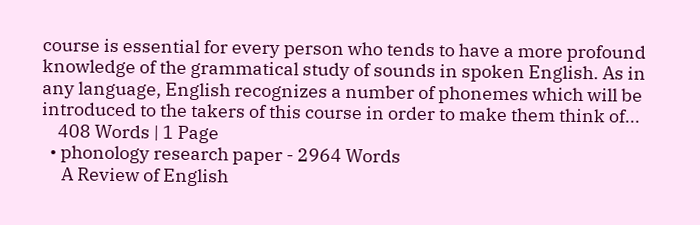course is essential for every person who tends to have a more profound knowledge of the grammatical study of sounds in spoken English. As in any language, English recognizes a number of phonemes which will be introduced to the takers of this course in order to make them think of...
    408 Words | 1 Page
  • phonology research paper - 2964 Words
     A Review of English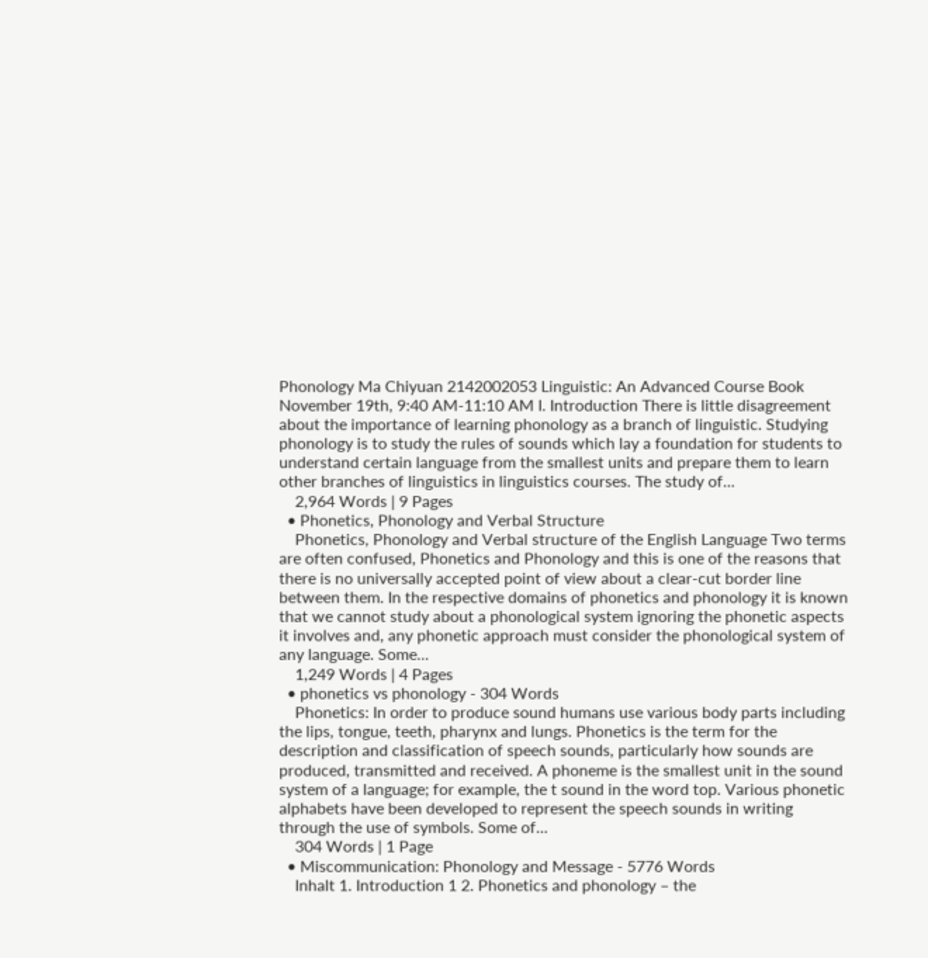Phonology Ma Chiyuan 2142002053 Linguistic: An Advanced Course Book November 19th, 9:40 AM-11:10 AM I. Introduction There is little disagreement about the importance of learning phonology as a branch of linguistic. Studying phonology is to study the rules of sounds which lay a foundation for students to understand certain language from the smallest units and prepare them to learn other branches of linguistics in linguistics courses. The study of...
    2,964 Words | 9 Pages
  • Phonetics, Phonology and Verbal Structure
    Phonetics, Phonology and Verbal structure of the English Language Two terms are often confused, Phonetics and Phonology and this is one of the reasons that there is no universally accepted point of view about a clear-cut border line between them. In the respective domains of phonetics and phonology it is known that we cannot study about a phonological system ignoring the phonetic aspects it involves and, any phonetic approach must consider the phonological system of any language. Some...
    1,249 Words | 4 Pages
  • phonetics vs phonology - 304 Words
    Phonetics: In order to produce sound humans use various body parts including the lips, tongue, teeth, pharynx and lungs. Phonetics is the term for the description and classification of speech sounds, particularly how sounds are produced, transmitted and received. A phoneme is the smallest unit in the sound system of a language; for example, the t sound in the word top. Various phonetic alphabets have been developed to represent the speech sounds in writing through the use of symbols. Some of...
    304 Words | 1 Page
  • Miscommunication: Phonology and Message - 5776 Words
    Inhalt 1. Introduction 1 2. Phonetics and phonology – the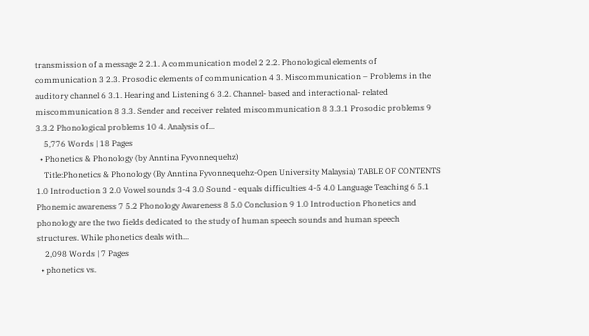transmission of a message 2 2.1. A communication model 2 2.2. Phonological elements of communication 3 2.3. Prosodic elements of communication 4 3. Miscommunication – Problems in the auditory channel 6 3.1. Hearing and Listening 6 3.2. Channel- based and interactional- related miscommunication 8 3.3. Sender and receiver related miscommunication 8 3.3.1 Prosodic problems 9 3.3.2 Phonological problems 10 4. Analysis of...
    5,776 Words | 18 Pages
  • Phonetics & Phonology (by Anntina Fyvonnequehz)
    Title:Phonetics & Phonology (By Anntina Fyvonnequehz-Open University Malaysia) TABLE OF CONTENTS 1.0 Introduction 3 2.0 Vowel sounds 3-4 3.0 Sound - equals difficulties 4-5 4.0 Language Teaching 6 5.1 Phonemic awareness 7 5.2 Phonology Awareness 8 5.0 Conclusion 9 1.0 Introduction Phonetics and phonology are the two fields dedicated to the study of human speech sounds and human speech structures. While phonetics deals with...
    2,098 Words | 7 Pages
  • phonetics vs.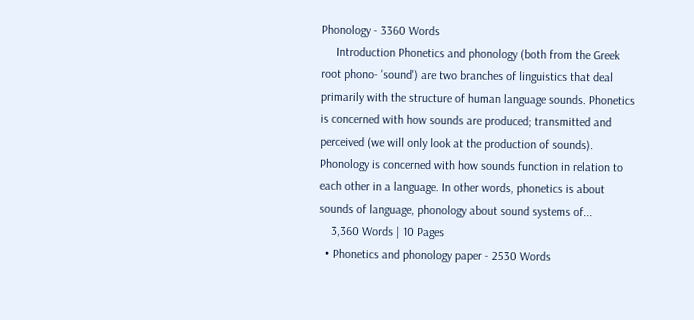Phonology - 3360 Words
     Introduction Phonetics and phonology (both from the Greek root phono- 'sound') are two branches of linguistics that deal primarily with the structure of human language sounds. Phonetics is concerned with how sounds are produced; transmitted and perceived (we will only look at the production of sounds). Phonology is concerned with how sounds function in relation to each other in a language. In other words, phonetics is about sounds of language, phonology about sound systems of...
    3,360 Words | 10 Pages
  • Phonetics and phonology paper - 2530 Words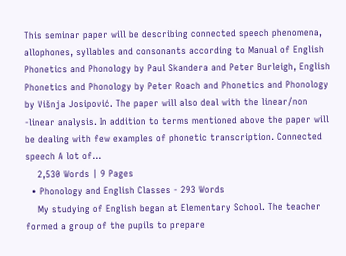This seminar paper will be describing connected speech phenomena, allophones, syllables and consonants according to Manual of English Phonetics and Phonology by Paul Skandera and Peter Burleigh, English Phonetics and Phonology by Peter Roach and Phonetics and Phonology by Višnja Josipović. The paper will also deal with the linear/non -linear analysis. In addition to terms mentioned above the paper will be dealing with few examples of phonetic transcription. Connected speech A lot of...
    2,530 Words | 9 Pages
  • Phonology and English Classes - 293 Words
    My studying of English began at Elementary School. The teacher formed a group of the pupils to prepare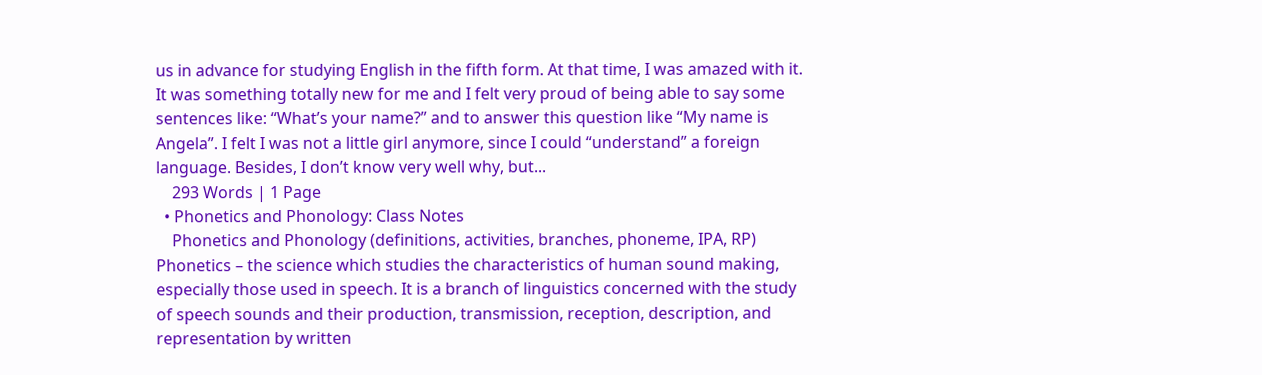us in advance for studying English in the fifth form. At that time, I was amazed with it. It was something totally new for me and I felt very proud of being able to say some sentences like: “What’s your name?” and to answer this question like “My name is Angela”. I felt I was not a little girl anymore, since I could “understand” a foreign language. Besides, I don’t know very well why, but...
    293 Words | 1 Page
  • Phonetics and Phonology: Class Notes
    Phonetics and Phonology (definitions, activities, branches, phoneme, IPA, RP) Phonetics – the science which studies the characteristics of human sound making, especially those used in speech. It is a branch of linguistics concerned with the study of speech sounds and their production, transmission, reception, description, and representation by written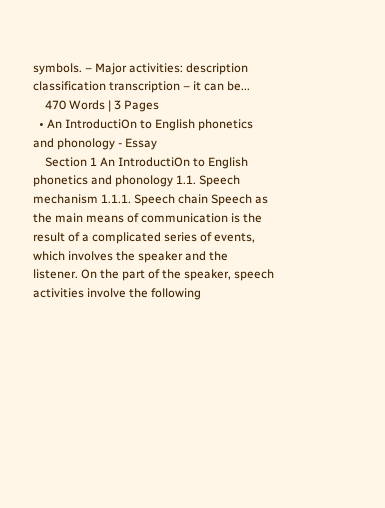symbols. – Major activities: description classification transcription – it can be...
    470 Words | 3 Pages
  • An IntroductiOn to English phonetics and phonology - Essay
    Section 1 An IntroductiOn to English phonetics and phonology 1.1. Speech mechanism 1.1.1. Speech chain Speech as the main means of communication is the result of a complicated series of events, which involves the speaker and the listener. On the part of the speaker, speech activities involve the following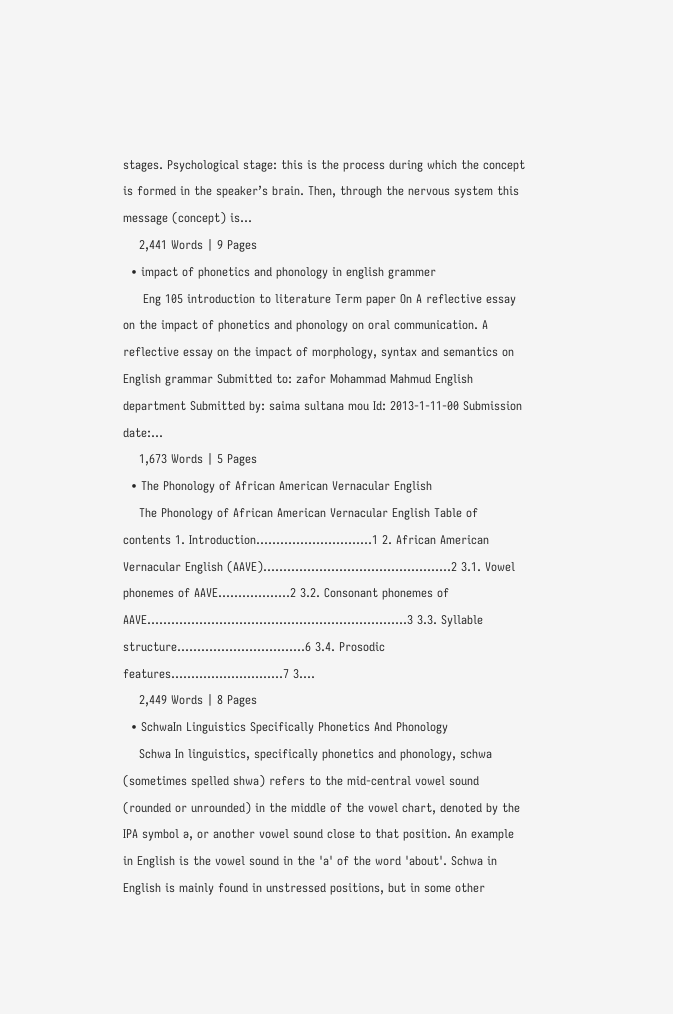stages. Psychological stage: this is the process during which the concept is formed in the speaker’s brain. Then, through the nervous system this message (concept) is...
    2,441 Words | 9 Pages
  • impact of phonetics and phonology in english grammer
     Eng 105 introduction to literature Term paper On A reflective essay on the impact of phonetics and phonology on oral communication. A reflective essay on the impact of morphology, syntax and semantics on English grammar Submitted to: zafor Mohammad Mahmud English department Submitted by: saima sultana mou Id: 2013-1-11-00 Submission date:...
    1,673 Words | 5 Pages
  • The Phonology of African American Vernacular English
    The Phonology of African American Vernacular English Table of contents 1. Introduction……….………...…….1 2. African American Vernacular English (AAVE)……………………….………...….…2 3.1. Vowel phonemes of AAVE………...……2 3.2. Consonant phonemes of AAVE…………………………………………………...…..3 3.3. Syllable structure……….…………….......6 3.4. Prosodic features……….…………...…7 3....
    2,449 Words | 8 Pages
  • SchwaIn Linguistics Specifically Phonetics And Phonology
    Schwa In linguistics, specifically phonetics and phonology, schwa (sometimes spelled shwa) refers to the mid-central vowel sound (rounded or unrounded) in the middle of the vowel chart, denoted by the IPA symbol ə, or another vowel sound close to that position. An example in English is the vowel sound in the 'a' of the word 'about'. Schwa in English is mainly found in unstressed positions, but in some other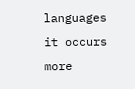languages it occurs more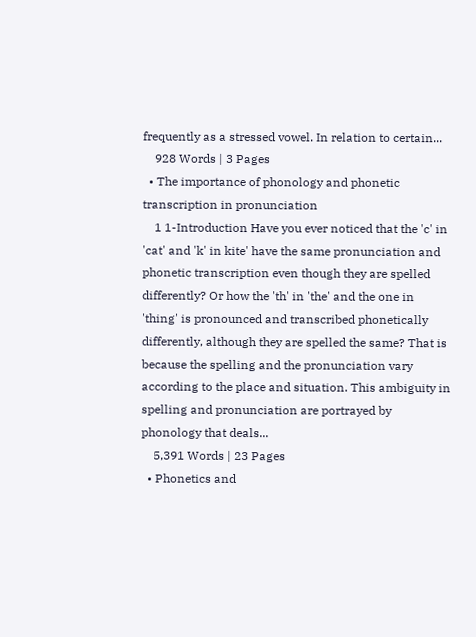frequently as a stressed vowel. In relation to certain...
    928 Words | 3 Pages
  • The importance of phonology and phonetic transcription in pronunciation
    1 1-Introduction Have you ever noticed that the 'c' in 'cat' and 'k' in kite' have the same pronunciation and phonetic transcription even though they are spelled differently? Or how the 'th' in 'the' and the one in 'thing' is pronounced and transcribed phonetically differently, although they are spelled the same? That is because the spelling and the pronunciation vary according to the place and situation. This ambiguity in spelling and pronunciation are portrayed by phonology that deals...
    5,391 Words | 23 Pages
  • Phonetics and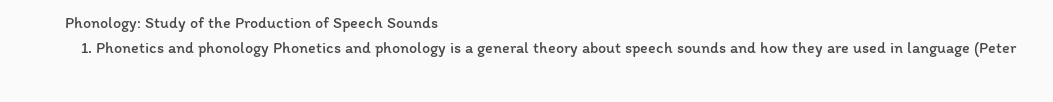Phonology: Study of the Production of Speech Sounds
    1. Phonetics and phonology Phonetics and phonology is a general theory about speech sounds and how they are used in language (Peter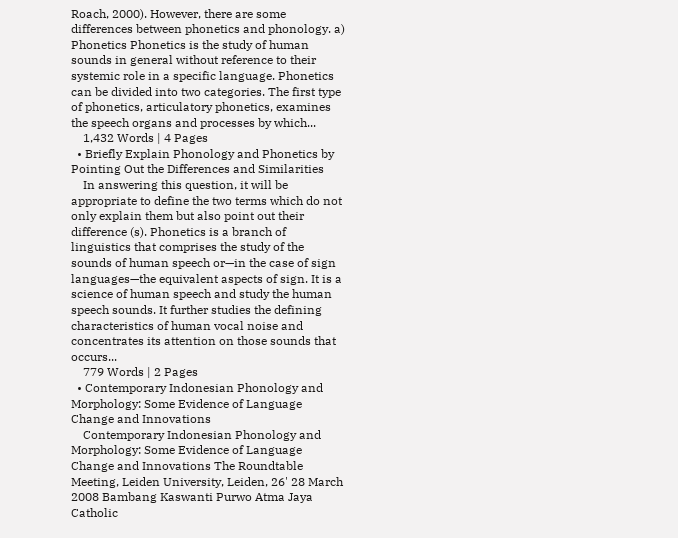Roach, 2000). However, there are some differences between phonetics and phonology. a) Phonetics Phonetics is the study of human sounds in general without reference to their systemic role in a specific language. Phonetics can be divided into two categories. The first type of phonetics, articulatory phonetics, examines the speech organs and processes by which...
    1,432 Words | 4 Pages
  • Briefly Explain Phonology and Phonetics by Pointing Out the Differences and Similarities
    In answering this question, it will be appropriate to define the two terms which do not only explain them but also point out their difference (s). Phonetics is a branch of linguistics that comprises the study of the sounds of human speech or—in the case of sign languages—the equivalent aspects of sign. It is a science of human speech and study the human speech sounds. It further studies the defining characteristics of human vocal noise and concentrates its attention on those sounds that occurs...
    779 Words | 2 Pages
  • Contemporary Indonesian Phonology and Morphology: Some Evidence of Language Change and Innovations
    Contemporary Indonesian Phonology and Morphology: Some Evidence of Language Change and Innovations The Roundtable Meeting, Leiden University, Leiden, 26' 28 March 2008 Bambang Kaswanti Purwo Atma Jaya Catholic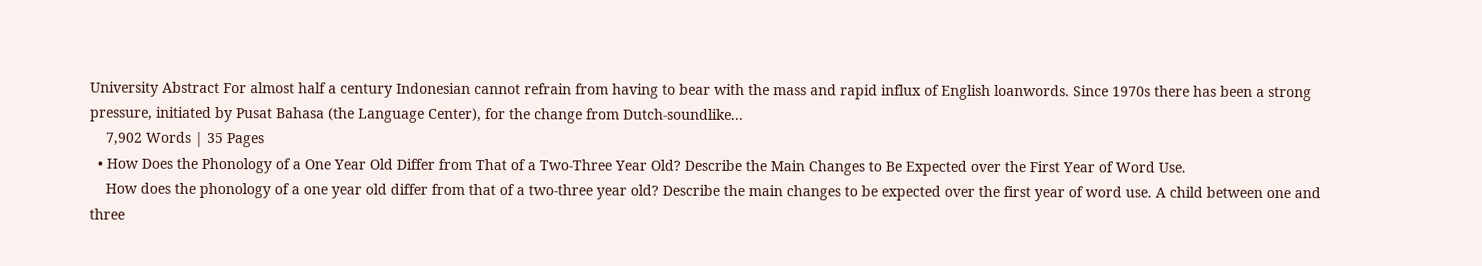University Abstract For almost half a century Indonesian cannot refrain from having to bear with the mass and rapid influx of English loanwords. Since 1970s there has been a strong pressure, initiated by Pusat Bahasa (the Language Center), for the change from Dutch-soundlike...
    7,902 Words | 35 Pages
  • How Does the Phonology of a One Year Old Differ from That of a Two-Three Year Old? Describe the Main Changes to Be Expected over the First Year of Word Use.
    How does the phonology of a one year old differ from that of a two-three year old? Describe the main changes to be expected over the first year of word use. A child between one and three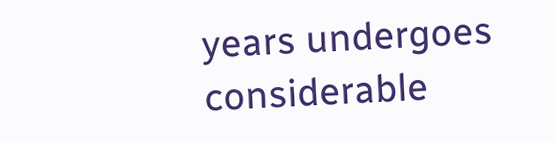years undergoes considerable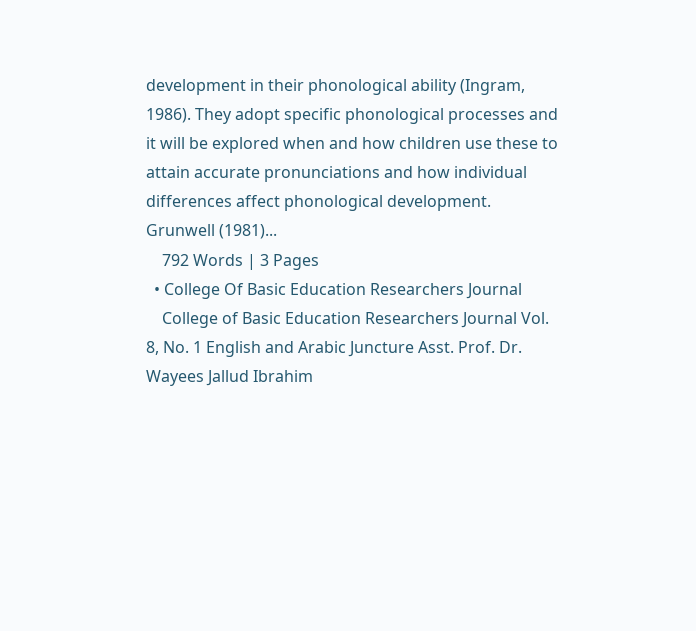development in their phonological ability (Ingram, 1986). They adopt specific phonological processes and it will be explored when and how children use these to attain accurate pronunciations and how individual differences affect phonological development. Grunwell (1981)...
    792 Words | 3 Pages
  • College Of Basic Education Researchers Journal
    College of Basic Education Researchers Journal Vol. 8, No. 1 English and Arabic Juncture Asst. Prof. Dr. Wayees Jallud Ibrahim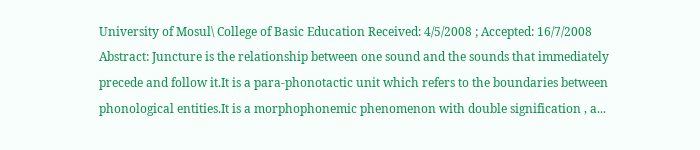University of Mosul\ College of Basic Education Received: 4/5/2008 ; Accepted: 16/7/2008 Abstract: Juncture is the relationship between one sound and the sounds that immediately precede and follow it.It is a para-phonotactic unit which refers to the boundaries between phonological entities.It is a morphophonemic phenomenon with double signification , a...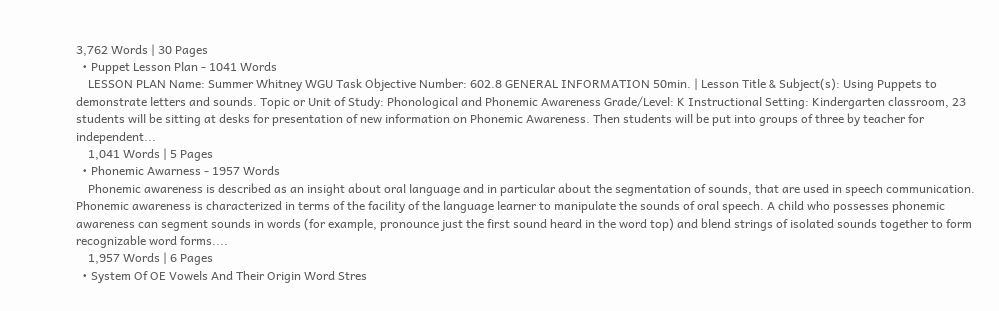3,762 Words | 30 Pages
  • Puppet Lesson Plan - 1041 Words
    LESSON PLAN Name: Summer Whitney WGU Task Objective Number: 602.8 GENERAL INFORMATION 50min. | Lesson Title & Subject(s): Using Puppets to demonstrate letters and sounds. Topic or Unit of Study: Phonological and Phonemic Awareness Grade/Level: K Instructional Setting: Kindergarten classroom, 23 students will be sitting at desks for presentation of new information on Phonemic Awareness. Then students will be put into groups of three by teacher for independent...
    1,041 Words | 5 Pages
  • Phonemic Awarness - 1957 Words
    Phonemic awareness is described as an insight about oral language and in particular about the segmentation of sounds, that are used in speech communication. Phonemic awareness is characterized in terms of the facility of the language learner to manipulate the sounds of oral speech. A child who possesses phonemic awareness can segment sounds in words (for example, pronounce just the first sound heard in the word top) and blend strings of isolated sounds together to form recognizable word forms....
    1,957 Words | 6 Pages
  • System Of OE Vowels And Their Origin Word Stres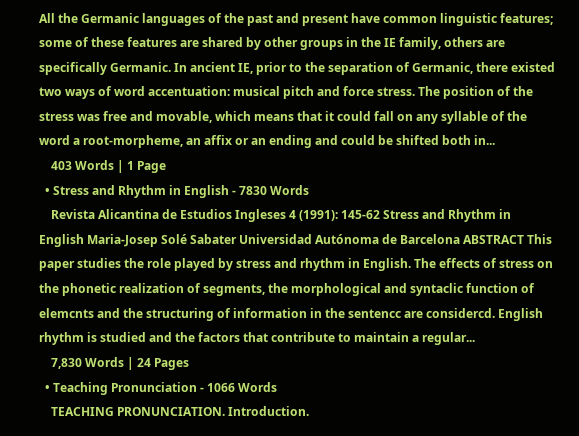All the Germanic languages of the past and present have common linguistic features; some of these features are shared by other groups in the IE family, others are specifically Germanic. In ancient IE, prior to the separation of Germanic, there existed two ways of word accentuation: musical pitch and force stress. The position of the stress was free and movable, which means that it could fall on any syllable of the word a root-morpheme, an affix or an ending and could be shifted both in...
    403 Words | 1 Page
  • Stress and Rhythm in English - 7830 Words
    Revista Alicantina de Estudios Ingleses 4 (1991): 145-62 Stress and Rhythm in English Maria-Josep Solé Sabater Universidad Autónoma de Barcelona ABSTRACT This paper studies the role played by stress and rhythm in English. The effects of stress on the phonetic realization of segments, the morphological and syntaclic function of elemcnts and the structuring of information in the sentencc are considercd. English rhythm is studied and the factors that contribute to maintain a regular...
    7,830 Words | 24 Pages
  • Teaching Pronunciation - 1066 Words
    TEACHING PRONUNCIATION. Introduction.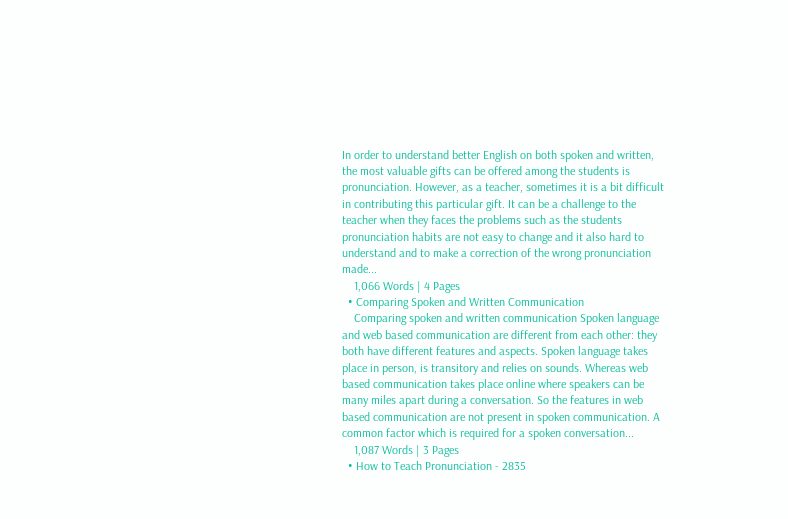In order to understand better English on both spoken and written, the most valuable gifts can be offered among the students is pronunciation. However, as a teacher, sometimes it is a bit difficult in contributing this particular gift. It can be a challenge to the teacher when they faces the problems such as the students pronunciation habits are not easy to change and it also hard to understand and to make a correction of the wrong pronunciation made...
    1,066 Words | 4 Pages
  • Comparing Spoken and Written Communication
    Comparing spoken and written communication Spoken language and web based communication are different from each other: they both have different features and aspects. Spoken language takes place in person, is transitory and relies on sounds. Whereas web based communication takes place online where speakers can be many miles apart during a conversation. So the features in web based communication are not present in spoken communication. A common factor which is required for a spoken conversation...
    1,087 Words | 3 Pages
  • How to Teach Pronunciation - 2835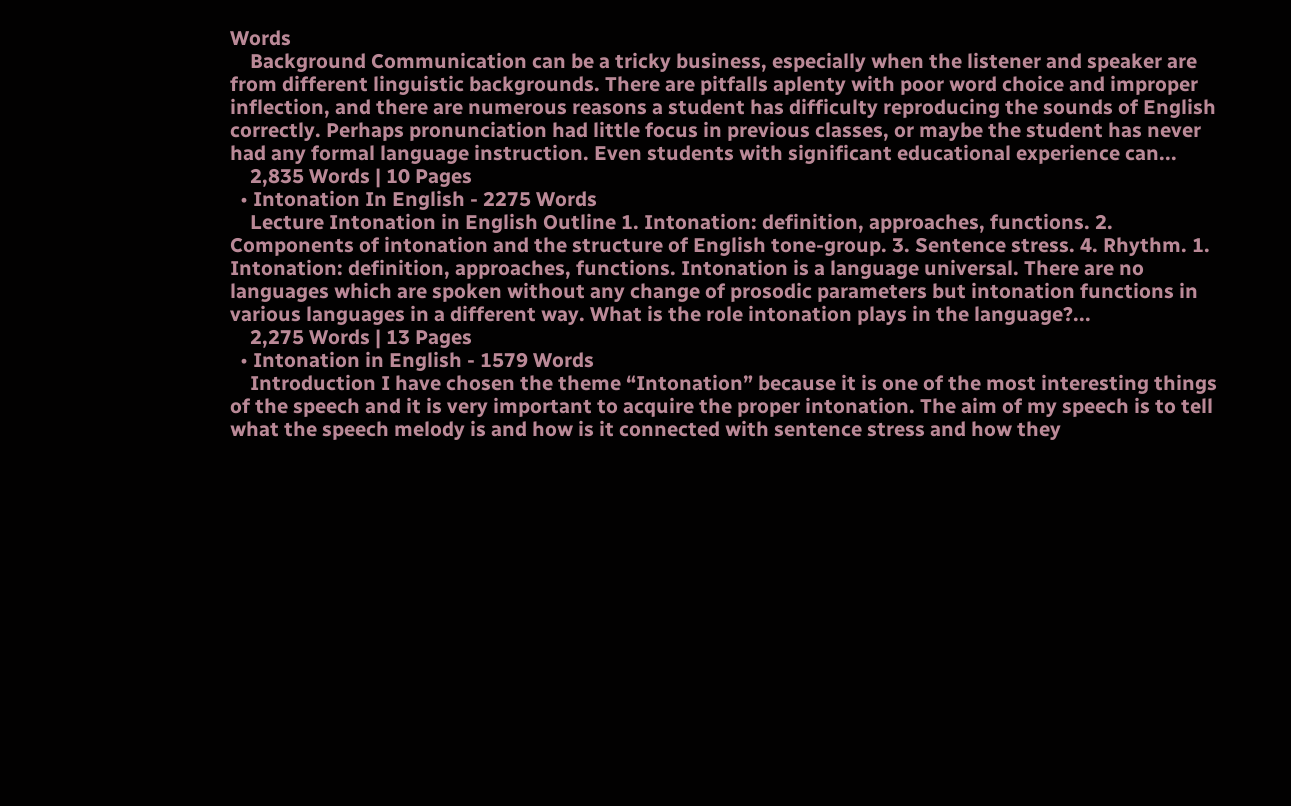Words
    Background Communication can be a tricky business, especially when the listener and speaker are from different linguistic backgrounds. There are pitfalls aplenty with poor word choice and improper inflection, and there are numerous reasons a student has difficulty reproducing the sounds of English correctly. Perhaps pronunciation had little focus in previous classes, or maybe the student has never had any formal language instruction. Even students with significant educational experience can...
    2,835 Words | 10 Pages
  • Intonation In English - 2275 Words
    Lecture Intonation in English Outline 1. Intonation: definition, approaches, functions. 2. Components of intonation and the structure of English tone-group. 3. Sentence stress. 4. Rhythm. 1. Intonation: definition, approaches, functions. Intonation is a language universal. There are no languages which are spoken without any change of prosodic parameters but intonation functions in various languages in a different way. What is the role intonation plays in the language?...
    2,275 Words | 13 Pages
  • Intonation in English - 1579 Words
    Introduction I have chosen the theme “Intonation” because it is one of the most interesting things of the speech and it is very important to acquire the proper intonation. The aim of my speech is to tell what the speech melody is and how is it connected with sentence stress and how they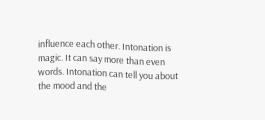influence each other. Intonation is magic. It can say more than even words. Intonation can tell you about the mood and the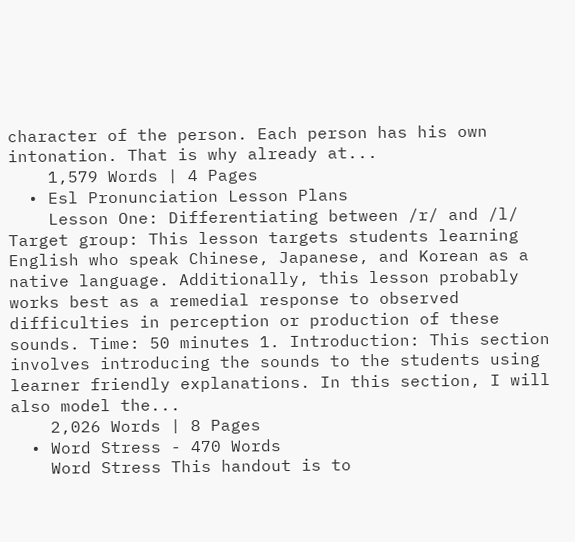character of the person. Each person has his own intonation. That is why already at...
    1,579 Words | 4 Pages
  • Esl Pronunciation Lesson Plans
    Lesson One: Differentiating between /r/ and /l/ Target group: This lesson targets students learning English who speak Chinese, Japanese, and Korean as a native language. Additionally, this lesson probably works best as a remedial response to observed difficulties in perception or production of these sounds. Time: 50 minutes 1. Introduction: This section involves introducing the sounds to the students using learner friendly explanations. In this section, I will also model the...
    2,026 Words | 8 Pages
  • Word Stress - 470 Words
    Word Stress This handout is to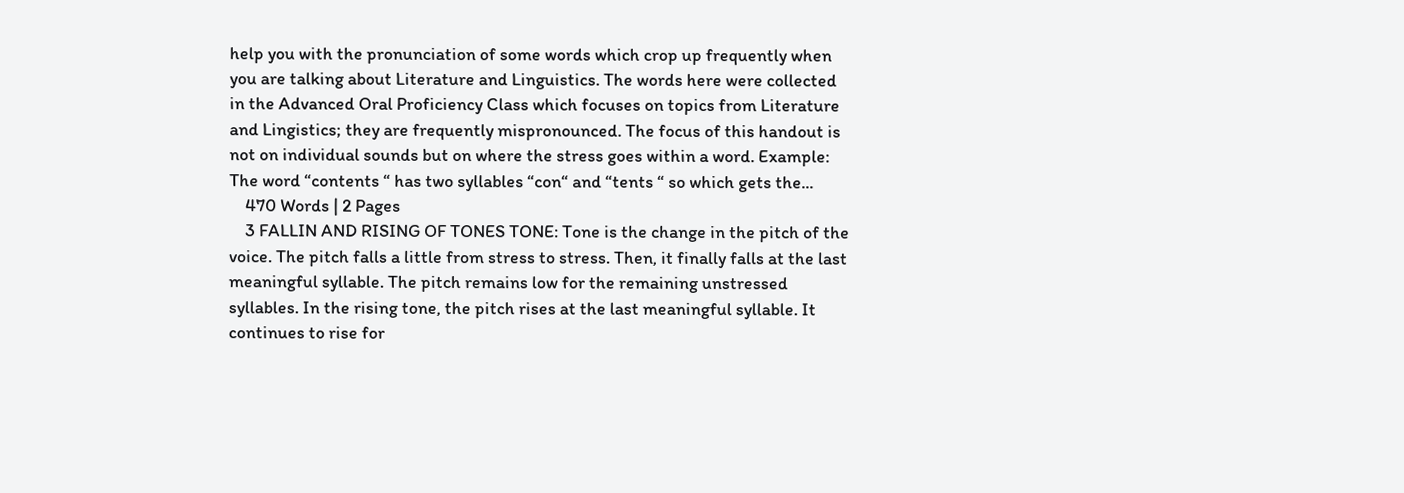help you with the pronunciation of some words which crop up frequently when you are talking about Literature and Linguistics. The words here were collected in the Advanced Oral Proficiency Class which focuses on topics from Literature and Lingistics; they are frequently mispronounced. The focus of this handout is not on individual sounds but on where the stress goes within a word. Example: The word “contents “ has two syllables “con“ and “tents “ so which gets the...
    470 Words | 2 Pages
    3 FALLIN AND RISING OF TONES TONE: Tone is the change in the pitch of the voice. The pitch falls a little from stress to stress. Then, it finally falls at the last meaningful syllable. The pitch remains low for the remaining unstressed syllables. In the rising tone, the pitch rises at the last meaningful syllable. It continues to rise for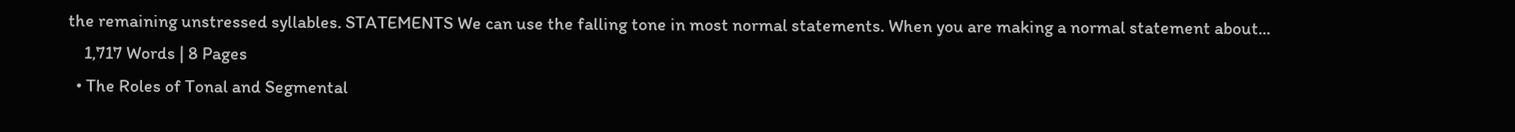the remaining unstressed syllables. STATEMENTS We can use the falling tone in most normal statements. When you are making a normal statement about...
    1,717 Words | 8 Pages
  • The Roles of Tonal and Segmental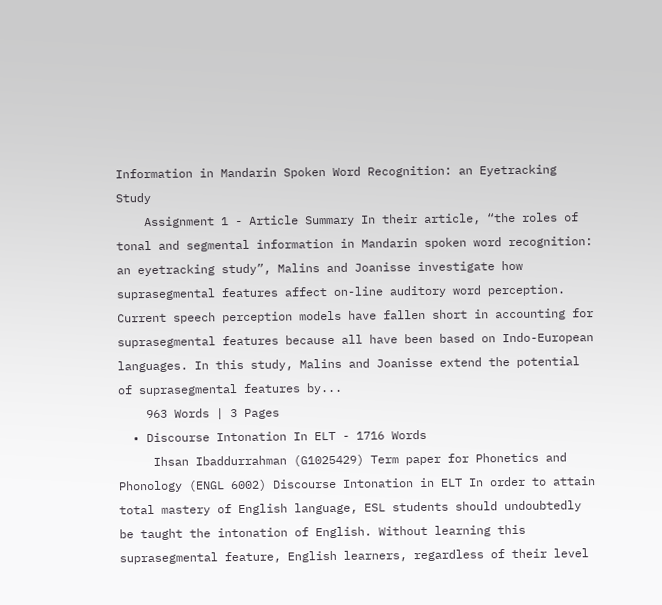Information in Mandarin Spoken Word Recognition: an Eyetracking Study
    Assignment 1 - Article Summary In their article, “the roles of tonal and segmental information in Mandarin spoken word recognition: an eyetracking study”, Malins and Joanisse investigate how suprasegmental features affect on-line auditory word perception. Current speech perception models have fallen short in accounting for suprasegmental features because all have been based on Indo-European languages. In this study, Malins and Joanisse extend the potential of suprasegmental features by...
    963 Words | 3 Pages
  • Discourse Intonation In ELT - 1716 Words
     Ihsan Ibaddurrahman (G1025429) Term paper for Phonetics and Phonology (ENGL 6002) Discourse Intonation in ELT In order to attain total mastery of English language, ESL students should undoubtedly be taught the intonation of English. Without learning this suprasegmental feature, English learners, regardless of their level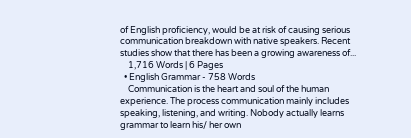of English proficiency, would be at risk of causing serious communication breakdown with native speakers. Recent studies show that there has been a growing awareness of...
    1,716 Words | 6 Pages
  • English Grammar - 758 Words
    Communication is the heart and soul of the human experience. The process communication mainly includes speaking, listening, and writing. Nobody actually learns grammar to learn his/ her own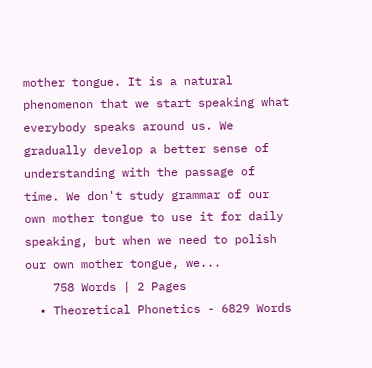mother tongue. It is a natural phenomenon that we start speaking what everybody speaks around us. We gradually develop a better sense of understanding with the passage of time. We don't study grammar of our own mother tongue to use it for daily speaking, but when we need to polish our own mother tongue, we...
    758 Words | 2 Pages
  • Theoretical Phonetics - 6829 Words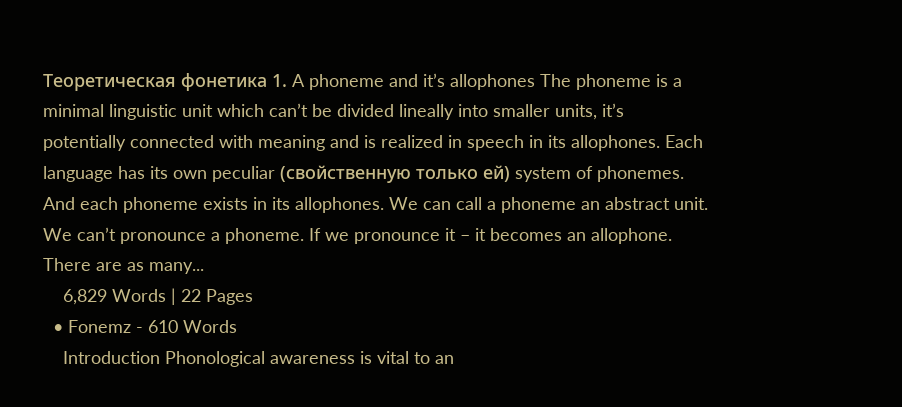Теоретическая фонетика 1. A phoneme and it’s allophones The phoneme is a minimal linguistic unit which can’t be divided lineally into smaller units, it’s potentially connected with meaning and is realized in speech in its allophones. Each language has its own peculiar (свойственную только ей) system of phonemes. And each phoneme exists in its allophones. We can call a phoneme an abstract unit. We can’t pronounce a phoneme. If we pronounce it – it becomes an allophone. There are as many...
    6,829 Words | 22 Pages
  • Fonemz - 610 Words
    Introduction Phonological awareness is vital to an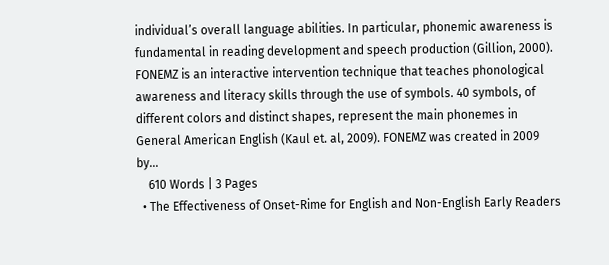individual’s overall language abilities. In particular, phonemic awareness is fundamental in reading development and speech production (Gillion, 2000). FONEMZ is an interactive intervention technique that teaches phonological awareness and literacy skills through the use of symbols. 40 symbols, of different colors and distinct shapes, represent the main phonemes in General American English (Kaul et. al, 2009). FONEMZ was created in 2009 by...
    610 Words | 3 Pages
  • The Effectiveness of Onset-Rime for English and Non-English Early Readers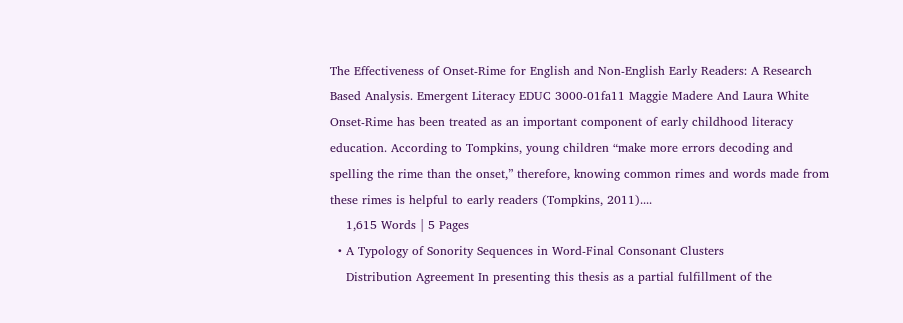The Effectiveness of Onset-Rime for English and Non-English Early Readers: A Research Based Analysis. Emergent Literacy EDUC 3000-01fa11 Maggie Madere And Laura White Onset-Rime has been treated as an important component of early childhood literacy education. According to Tompkins, young children “make more errors decoding and spelling the rime than the onset,” therefore, knowing common rimes and words made from these rimes is helpful to early readers (Tompkins, 2011)....
    1,615 Words | 5 Pages
  • A Typology of Sonority Sequences in Word-Final Consonant Clusters
    Distribution Agreement In presenting this thesis as a partial fulfillment of the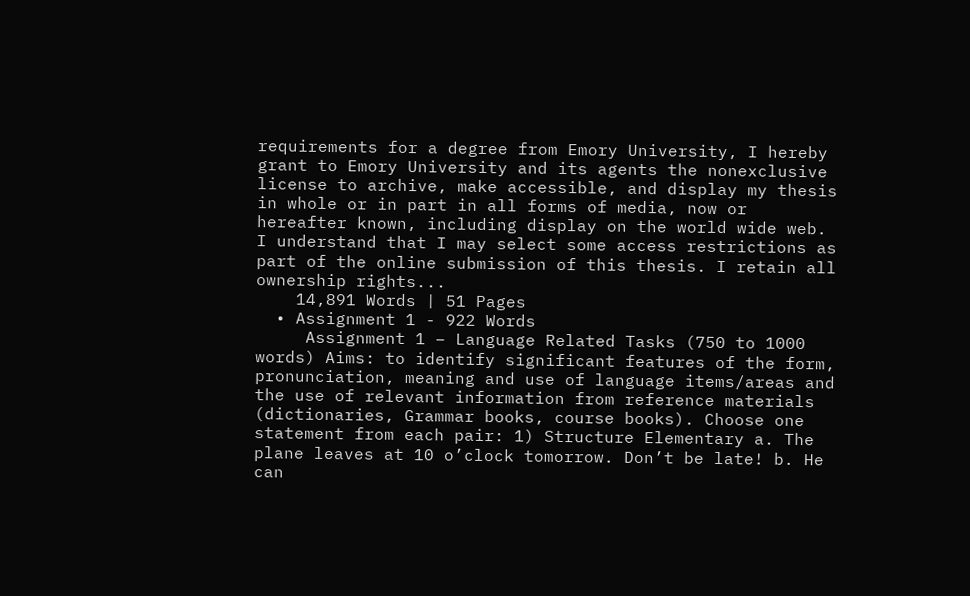requirements for a degree from Emory University, I hereby grant to Emory University and its agents the nonexclusive license to archive, make accessible, and display my thesis in whole or in part in all forms of media, now or hereafter known, including display on the world wide web. I understand that I may select some access restrictions as part of the online submission of this thesis. I retain all ownership rights...
    14,891 Words | 51 Pages
  • Assignment 1 - 922 Words
     Assignment 1 – Language Related Tasks (750 to 1000 words) Aims: to identify significant features of the form, pronunciation, meaning and use of language items/areas and the use of relevant information from reference materials (dictionaries, Grammar books, course books). Choose one statement from each pair: 1) Structure Elementary a. The plane leaves at 10 o’clock tomorrow. Don’t be late! b. He can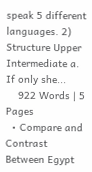speak 5 different languages. 2) Structure Upper Intermediate a. If only she...
    922 Words | 5 Pages
  • Compare and Contrast Between Egypt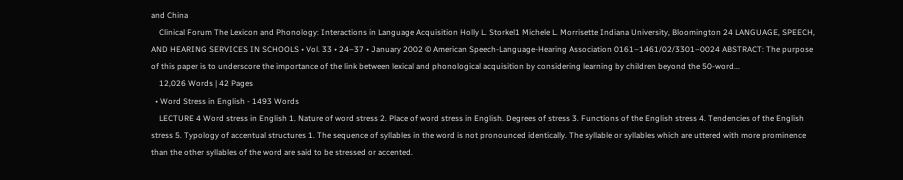and China
    Clinical Forum The Lexicon and Phonology: Interactions in Language Acquisition Holly L. Storkel1 Michele L. Morrisette Indiana University, Bloomington 24 LANGUAGE, SPEECH, AND HEARING SERVICES IN SCHOOLS • Vol. 33 • 24–37 • January 2002 © American Speech-Language-Hearing Association 0161–1461/02/3301–0024 ABSTRACT: The purpose of this paper is to underscore the importance of the link between lexical and phonological acquisition by considering learning by children beyond the 50-word...
    12,026 Words | 42 Pages
  • Word Stress in English - 1493 Words
    LECTURE 4 Word stress in English 1. Nature of word stress 2. Place of word stress in English. Degrees of stress 3. Functions of the English stress 4. Tendencies of the English stress 5. Typology of accentual structures 1. The sequence of syllables in the word is not pronounced identically. The syllable or syllables which are uttered with more prominence than the other syllables of the word are said to be stressed or accented.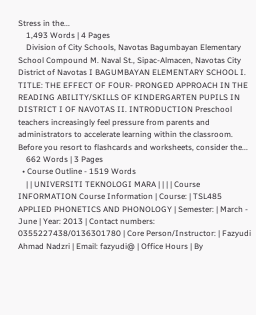Stress in the...
    1,493 Words | 4 Pages
    Division of City Schools, Navotas Bagumbayan Elementary School Compound M. Naval St., Sipac-Almacen, Navotas City District of Navotas I BAGUMBAYAN ELEMENTARY SCHOOL I. TITLE: THE EFFECT OF FOUR- PRONGED APPROACH IN THE READING ABILITY/SKILLS OF KINDERGARTEN PUPILS IN DISTRICT I OF NAVOTAS II. INTRODUCTION Preschool teachers increasingly feel pressure from parents and administrators to accelerate learning within the classroom. Before you resort to flashcards and worksheets, consider the...
    662 Words | 3 Pages
  • Course Outline - 1519 Words
    | | UNIVERSITI TEKNOLOGI MARA | | | | Course INFORMATION Course Information | Course: | TSL485 APPLIED PHONETICS AND PHONOLOGY | Semester: | March - June | Year: 2013 | Contact numbers: 0355227438/0136301780 | Core Person/Instructor: | Fazyudi Ahmad Nadzri | Email: fazyudi@ | Office Hours | By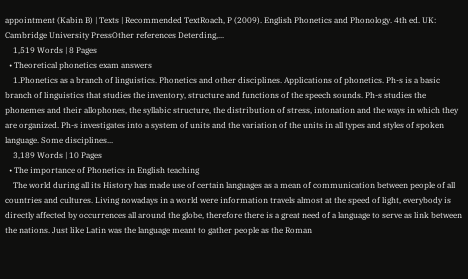appointment (Kabin B) | Texts | Recommended TextRoach, P (2009). English Phonetics and Phonology. 4th ed. UK: Cambridge University PressOther references Deterding,...
    1,519 Words | 8 Pages
  • Theoretical phonetics exam answers
    1.Phonetics as a branch of linguistics. Phonetics and other disciplines. Applications of phonetics. Ph-s is a basic branch of linguistics that studies the inventory, structure and functions of the speech sounds. Ph-s studies the phonemes and their allophones, the syllabic structure, the distribution of stress, intonation and the ways in which they are organized. Ph-s investigates into a system of units and the variation of the units in all types and styles of spoken language. Some disciplines...
    3,189 Words | 10 Pages
  • The importance of Phonetics in English teaching
    The world during all its History has made use of certain languages as a mean of communication between people of all countries and cultures. Living nowadays in a world were information travels almost at the speed of light, everybody is directly affected by occurrences all around the globe, therefore there is a great need of a language to serve as link between the nations. Just like Latin was the language meant to gather people as the Roman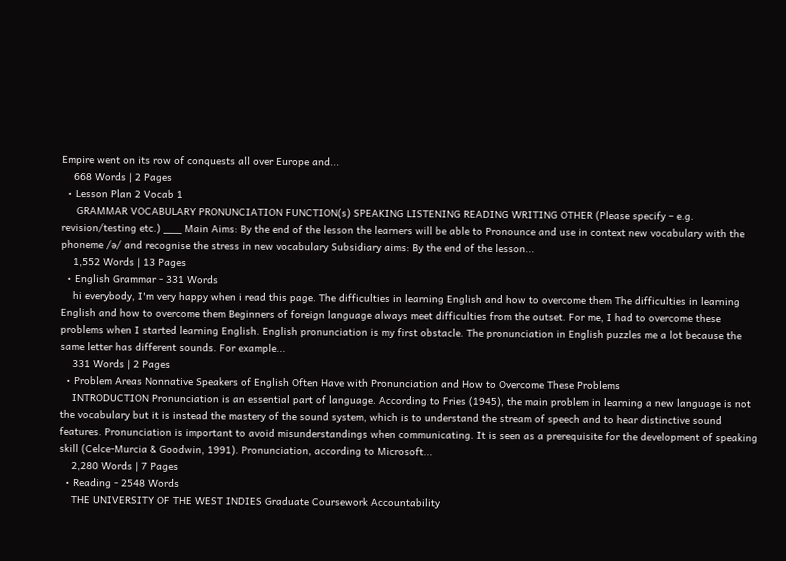Empire went on its row of conquests all over Europe and...
    668 Words | 2 Pages
  • Lesson Plan 2 Vocab 1
     GRAMMAR VOCABULARY PRONUNCIATION FUNCTION(s) SPEAKING LISTENING READING WRITING OTHER (Please specify – e.g. revision/testing etc.) ___ Main Aims: By the end of the lesson the learners will be able to Pronounce and use in context new vocabulary with the phoneme /ə/ and recognise the stress in new vocabulary Subsidiary aims: By the end of the lesson...
    1,552 Words | 13 Pages
  • English Grammar - 331 Words
    hi everybody, I'm very happy when i read this page. The difficulties in learning English and how to overcome them The difficulties in learning English and how to overcome them Beginners of foreign language always meet difficulties from the outset. For me, I had to overcome these problems when I started learning English. English pronunciation is my first obstacle. The pronunciation in English puzzles me a lot because the same letter has different sounds. For example...
    331 Words | 2 Pages
  • Problem Areas Nonnative Speakers of English Often Have with Pronunciation and How to Overcome These Problems
    INTRODUCTION Pronunciation is an essential part of language. According to Fries (1945), the main problem in learning a new language is not the vocabulary but it is instead the mastery of the sound system, which is to understand the stream of speech and to hear distinctive sound features. Pronunciation is important to avoid misunderstandings when communicating. It is seen as a prerequisite for the development of speaking skill (Celce-Murcia & Goodwin, 1991). Pronunciation, according to Microsoft...
    2,280 Words | 7 Pages
  • Reading - 2548 Words
    THE UNIVERSITY OF THE WEST INDIES Graduate Coursework Accountability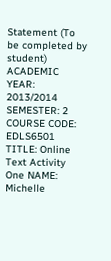Statement (To be completed by student) ACADEMIC YEAR: 2013/2014 SEMESTER: 2 COURSE CODE: EDLS6501 TITLE: Online Text Activity One NAME: Michelle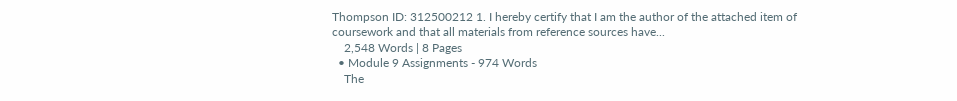Thompson ID: 312500212 1. I hereby certify that I am the author of the attached item of coursework and that all materials from reference sources have...
    2,548 Words | 8 Pages
  • Module 9 Assignments - 974 Words
    The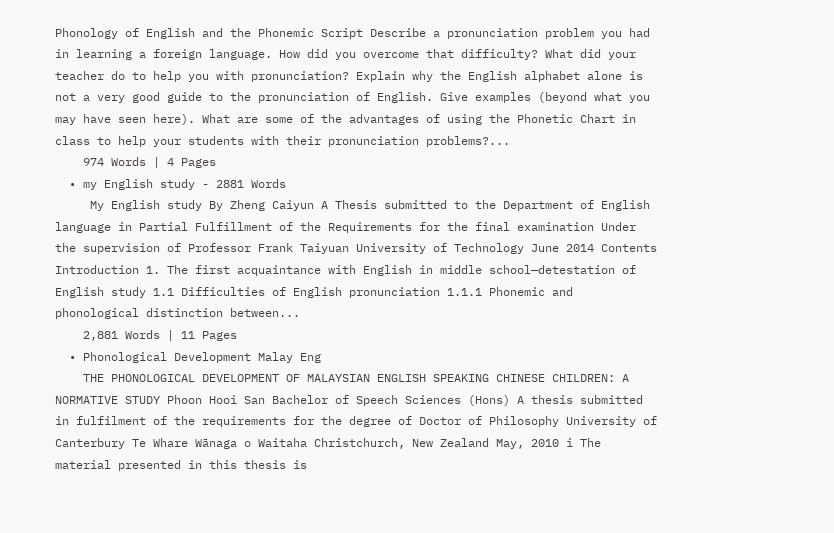Phonology of English and the Phonemic Script Describe a pronunciation problem you had in learning a foreign language. How did you overcome that difficulty? What did your teacher do to help you with pronunciation? Explain why the English alphabet alone is not a very good guide to the pronunciation of English. Give examples (beyond what you may have seen here). What are some of the advantages of using the Phonetic Chart in class to help your students with their pronunciation problems?...
    974 Words | 4 Pages
  • my English study - 2881 Words
     My English study By Zheng Caiyun A Thesis submitted to the Department of English language in Partial Fulfillment of the Requirements for the final examination Under the supervision of Professor Frank Taiyuan University of Technology June 2014 Contents Introduction 1. The first acquaintance with English in middle school—detestation of English study 1.1 Difficulties of English pronunciation 1.1.1 Phonemic and phonological distinction between...
    2,881 Words | 11 Pages
  • Phonological Development Malay Eng
    THE PHONOLOGICAL DEVELOPMENT OF MALAYSIAN ENGLISH SPEAKING CHINESE CHILDREN: A NORMATIVE STUDY Phoon Hooi San Bachelor of Speech Sciences (Hons) A thesis submitted in fulfilment of the requirements for the degree of Doctor of Philosophy University of Canterbury Te Whare Wānaga o Waitaha Christchurch, New Zealand May, 2010 i The material presented in this thesis is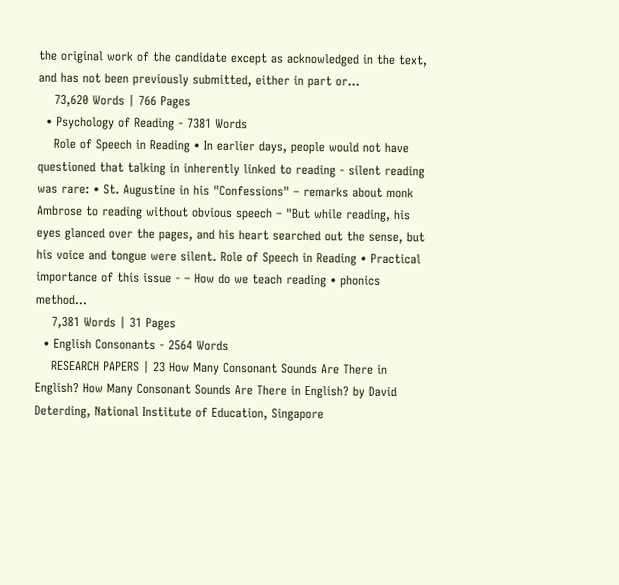the original work of the candidate except as acknowledged in the text, and has not been previously submitted, either in part or...
    73,620 Words | 766 Pages
  • Psychology of Reading - 7381 Words
    Role of Speech in Reading • In earlier days, people would not have questioned that talking in inherently linked to reading - silent reading was rare: • St. Augustine in his "Confessions" – remarks about monk Ambrose to reading without obvious speech – "But while reading, his eyes glanced over the pages, and his heart searched out the sense, but his voice and tongue were silent. Role of Speech in Reading • Practical importance of this issue - – How do we teach reading • phonics method...
    7,381 Words | 31 Pages
  • English Consonants - 2564 Words
    RESEARCH PAPERS | 23 How Many Consonant Sounds Are There in English? How Many Consonant Sounds Are There in English? by David Deterding, National Institute of Education, Singapore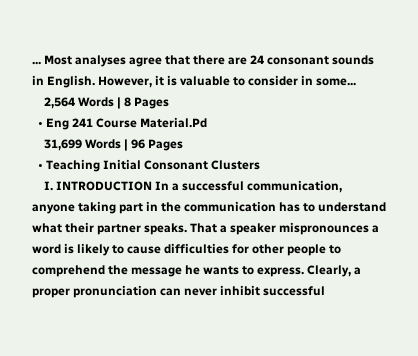... Most analyses agree that there are 24 consonant sounds in English. However, it is valuable to consider in some...
    2,564 Words | 8 Pages
  • Eng 241 Course Material.Pd
    31,699 Words | 96 Pages
  • Teaching Initial Consonant Clusters
    I. INTRODUCTION In a successful communication, anyone taking part in the communication has to understand what their partner speaks. That a speaker mispronounces a word is likely to cause difficulties for other people to comprehend the message he wants to express. Clearly, a proper pronunciation can never inhibit successful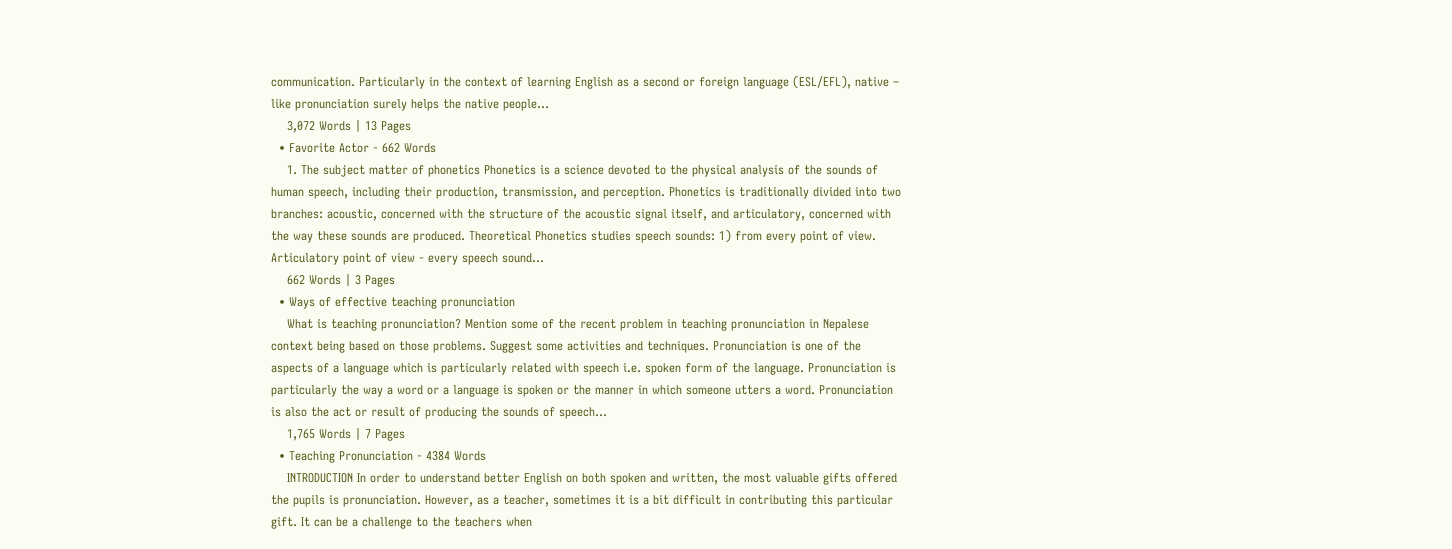communication. Particularly in the context of learning English as a second or foreign language (ESL/EFL), native – like pronunciation surely helps the native people...
    3,072 Words | 13 Pages
  • Favorite Actor - 662 Words
    1. The subject matter of phonetics Phonetics is a science devoted to the physical analysis of the sounds of human speech, including their production, transmission, and perception. Phonetics is traditionally divided into two branches: acoustic, concerned with the structure of the acoustic signal itself, and articulatory, concerned with the way these sounds are produced. Theoretical Phonetics studies speech sounds: 1) from every point of view. Articulatory point of view - every speech sound...
    662 Words | 3 Pages
  • Ways of effective teaching pronunciation
    What is teaching pronunciation? Mention some of the recent problem in teaching pronunciation in Nepalese context being based on those problems. Suggest some activities and techniques. Pronunciation is one of the aspects of a language which is particularly related with speech i.e. spoken form of the language. Pronunciation is particularly the way a word or a language is spoken or the manner in which someone utters a word. Pronunciation is also the act or result of producing the sounds of speech...
    1,765 Words | 7 Pages
  • Teaching Pronunciation - 4384 Words
    INTRODUCTION In order to understand better English on both spoken and written, the most valuable gifts offered the pupils is pronunciation. However, as a teacher, sometimes it is a bit difficult in contributing this particular gift. It can be a challenge to the teachers when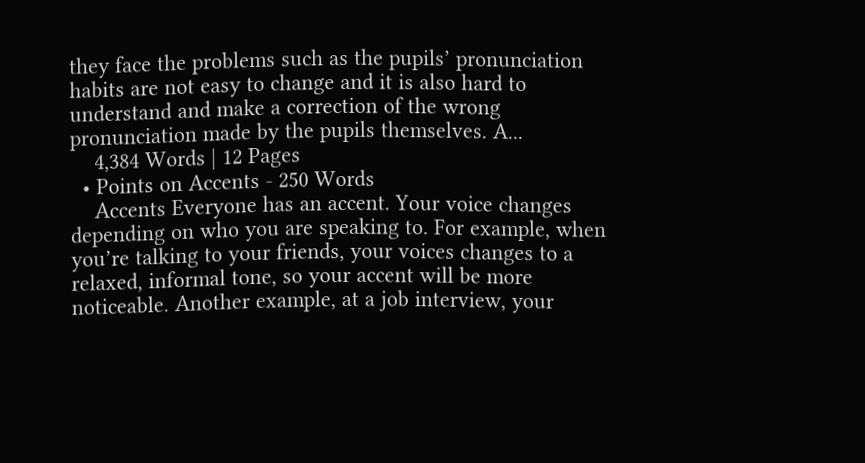they face the problems such as the pupils’ pronunciation habits are not easy to change and it is also hard to understand and make a correction of the wrong pronunciation made by the pupils themselves. A...
    4,384 Words | 12 Pages
  • Points on Accents - 250 Words
    Accents Everyone has an accent. Your voice changes depending on who you are speaking to. For example, when you’re talking to your friends, your voices changes to a relaxed, informal tone, so your accent will be more noticeable. Another example, at a job interview, your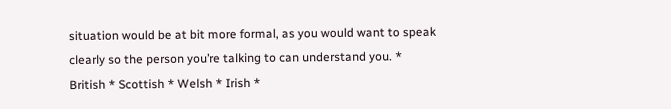situation would be at bit more formal, as you would want to speak clearly so the person you’re talking to can understand you. * British * Scottish * Welsh * Irish *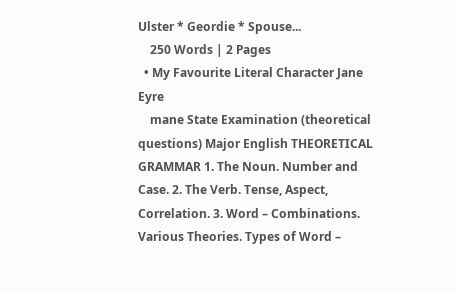Ulster * Geordie * Spouse...
    250 Words | 2 Pages
  • My Favourite Literal Character Jane Eyre
    mane State Examination (theoretical questions) Major English THEORETICAL GRAMMAR 1. The Noun. Number and Case. 2. The Verb. Tense, Aspect, Correlation. 3. Word – Combinations. Various Theories. Types of Word –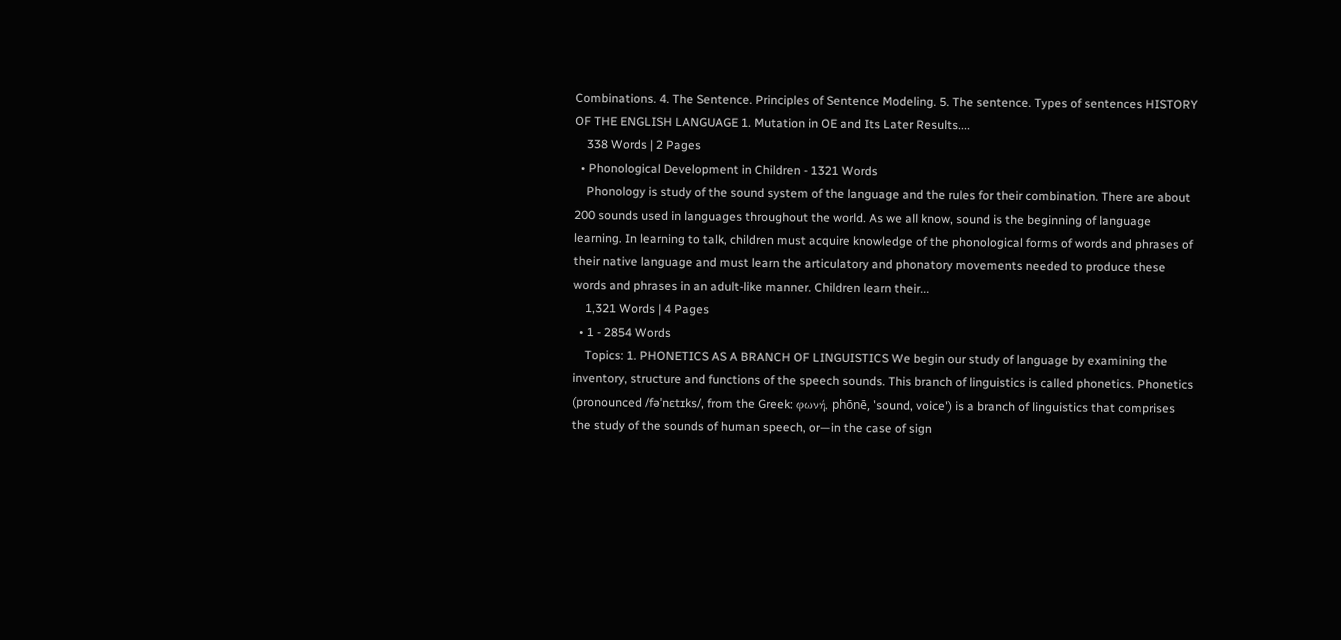Combinations. 4. The Sentence. Principles of Sentence Modeling. 5. The sentence. Types of sentences HISTORY OF THE ENGLISH LANGUAGE 1. Mutation in OE and Its Later Results....
    338 Words | 2 Pages
  • Phonological Development in Children - 1321 Words
    Phonology is study of the sound system of the language and the rules for their combination. There are about 200 sounds used in languages throughout the world. As we all know, sound is the beginning of language learning. In learning to talk, children must acquire knowledge of the phonological forms of words and phrases of their native language and must learn the articulatory and phonatory movements needed to produce these words and phrases in an adult-like manner. Children learn their...
    1,321 Words | 4 Pages
  • 1 - 2854 Words
    Topics: 1. PHONETICS AS A BRANCH OF LINGUISTICS We begin our study of language by examining the inventory, structure and functions of the speech sounds. This branch of linguistics is called phonetics. Phonetics (pronounced /fəˈnɛtɪks/, from the Greek: φωνή, phōnē, 'sound, voice') is a branch of linguistics that comprises the study of the sounds of human speech, or—in the case of sign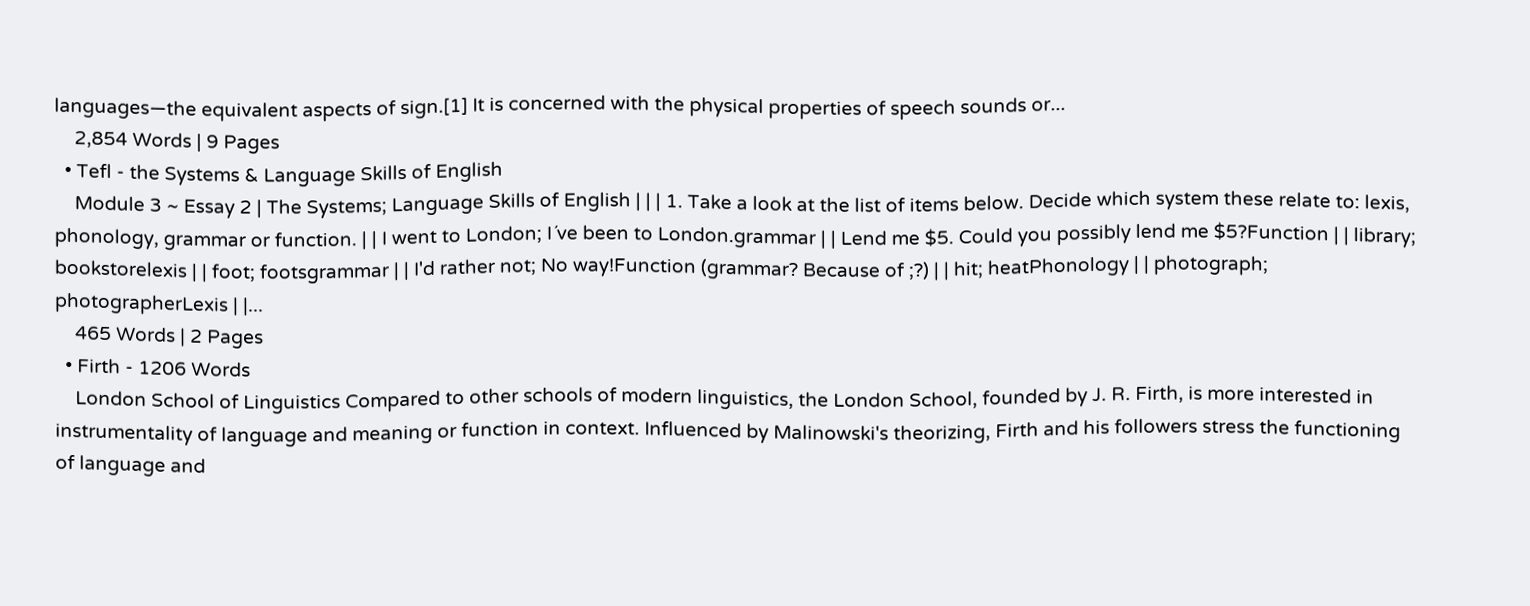languages—the equivalent aspects of sign.[1] It is concerned with the physical properties of speech sounds or...
    2,854 Words | 9 Pages
  • Tefl - the Systems & Language Skills of English
    Module 3 ~ Essay 2 | The Systems; Language Skills of English | | | 1. Take a look at the list of items below. Decide which system these relate to: lexis, phonology, grammar or function. | | I went to London; I´ve been to London.grammar | | Lend me $5. Could you possibly lend me $5?Function | | library; bookstorelexis | | foot; footsgrammar | | I'd rather not; No way!Function (grammar? Because of ;?) | | hit; heatPhonology | | photograph; photographerLexis | |...
    465 Words | 2 Pages
  • Firth - 1206 Words
    London School of Linguistics Compared to other schools of modern linguistics, the London School, founded by J. R. Firth, is more interested in instrumentality of language and meaning or function in context. Influenced by Malinowski's theorizing, Firth and his followers stress the functioning of language and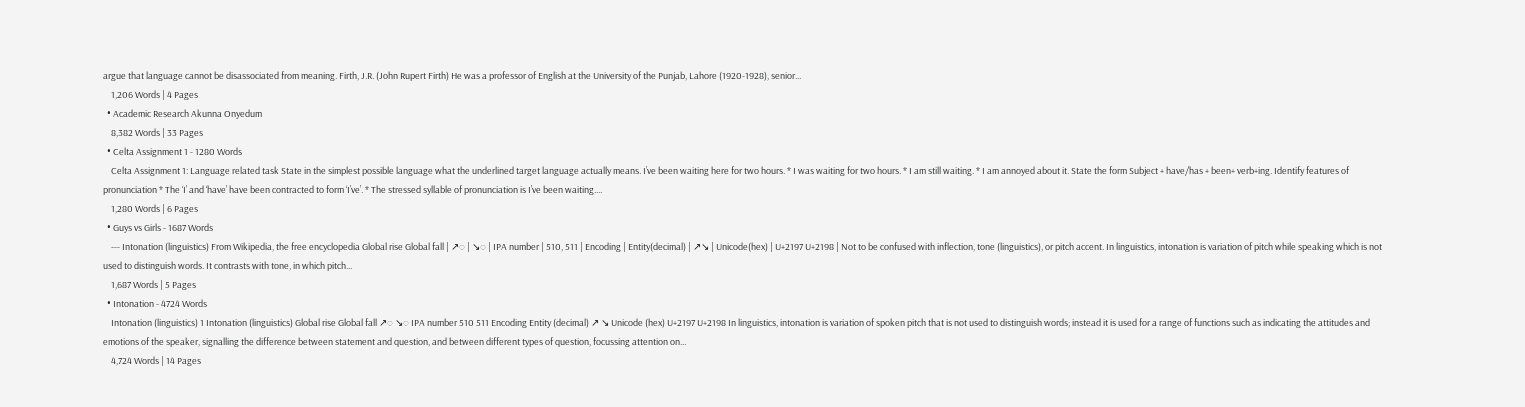argue that language cannot be disassociated from meaning. Firth, J.R. (John Rupert Firth) He was a professor of English at the University of the Punjab, Lahore (1920-1928), senior...
    1,206 Words | 4 Pages
  • Academic Research Akunna Onyedum
    8,382 Words | 33 Pages
  • Celta Assignment 1 - 1280 Words
    Celta Assignment 1: Language related task State in the simplest possible language what the underlined target language actually means. I’ve been waiting here for two hours. * I was waiting for two hours. * I am still waiting. * I am annoyed about it. State the form Subject + have/has + been+ verb+ing. Identify features of pronunciation * The ‘I’ and ‘have’ have been contracted to form ‘I’ve’. * The stressed syllable of pronunciation is I’ve been waiting....
    1,280 Words | 6 Pages
  • Guys vs Girls - 1687 Words
    --- Intonation (linguistics) From Wikipedia, the free encyclopedia Global rise Global fall | ↗◌ | ↘◌ | IPA number | 510, 511 | Encoding | Entity(decimal) | ↗↘ | Unicode(hex) | U+2197 U+2198 | Not to be confused with inflection, tone (linguistics), or pitch accent. In linguistics, intonation is variation of pitch while speaking which is not used to distinguish words. It contrasts with tone, in which pitch...
    1,687 Words | 5 Pages
  • Intonation - 4724 Words
    Intonation (linguistics) 1 Intonation (linguistics) Global rise Global fall ↗◌ ↘◌ IPA number 510 511 Encoding Entity (decimal) ↗ ↘ Unicode (hex) U+2197 U+2198 In linguistics, intonation is variation of spoken pitch that is not used to distinguish words; instead it is used for a range of functions such as indicating the attitudes and emotions of the speaker, signalling the difference between statement and question, and between different types of question, focussing attention on...
    4,724 Words | 14 Pages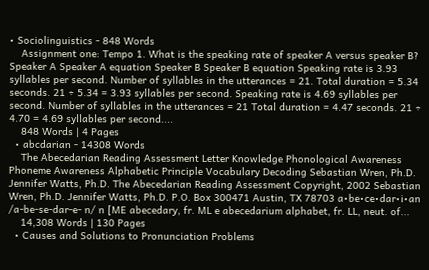• Sociolinguistics - 848 Words
    Assignment one: Tempo 1. What is the speaking rate of speaker A versus speaker B? Speaker A Speaker A equation Speaker B Speaker B equation Speaking rate is 3.93 syllables per second. Number of syllables in the utterances = 21. Total duration = 5.34 seconds. 21 ÷ 5.34 = 3.93 syllables per second. Speaking rate is 4.69 syllables per second. Number of syllables in the utterances = 21 Total duration = 4.47 seconds. 21 ÷ 4.70 = 4.69 syllables per second....
    848 Words | 4 Pages
  • abcdarian - 14308 Words
    The Abecedarian Reading Assessment Letter Knowledge Phonological Awareness Phoneme Awareness Alphabetic Principle Vocabulary Decoding Sebastian Wren, Ph.D. Jennifer Watts, Ph.D. The Abecedarian Reading Assessment Copyright, 2002 Sebastian Wren, Ph.D. Jennifer Watts, Ph.D. P.O. Box 300471 Austin, TX 78703 a•be•ce•dar•i•an /a-be-se-dar-e- n/ n [ME abecedary, fr. ML e abecedarium alphabet, fr. LL, neut. of...
    14,308 Words | 130 Pages
  • Causes and Solutions to Pronunciation Problems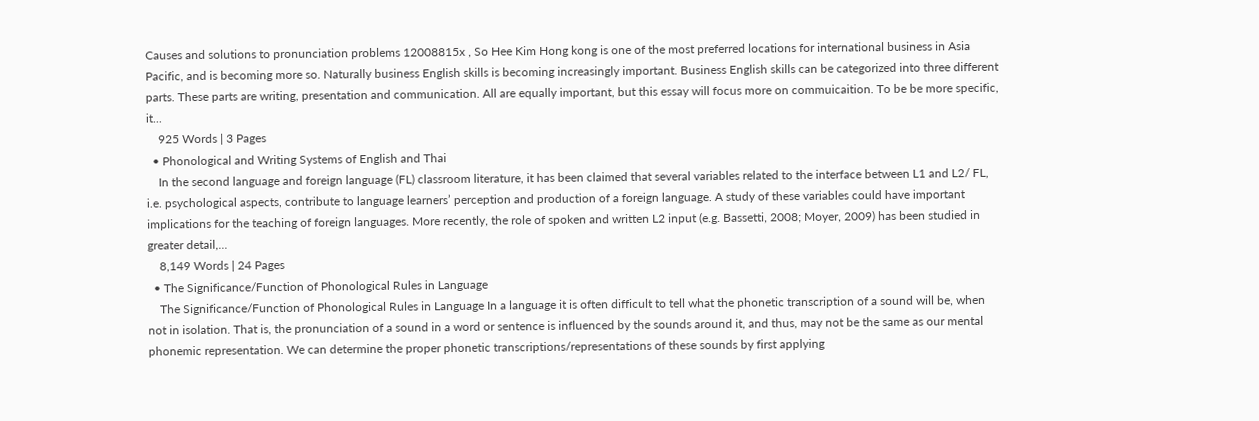Causes and solutions to pronunciation problems 12008815x , So Hee Kim Hong kong is one of the most preferred locations for international business in Asia Pacific, and is becoming more so. Naturally business English skills is becoming increasingly important. Business English skills can be categorized into three different parts. These parts are writing, presentation and communication. All are equally important, but this essay will focus more on commuicaition. To be be more specific, it...
    925 Words | 3 Pages
  • Phonological and Writing Systems of English and Thai
    In the second language and foreign language (FL) classroom literature, it has been claimed that several variables related to the interface between L1 and L2/ FL, i.e. psychological aspects, contribute to language learners’ perception and production of a foreign language. A study of these variables could have important implications for the teaching of foreign languages. More recently, the role of spoken and written L2 input (e.g. Bassetti, 2008; Moyer, 2009) has been studied in greater detail,...
    8,149 Words | 24 Pages
  • The Significance/Function of Phonological Rules in Language
    The Significance/Function of Phonological Rules in Language In a language it is often difficult to tell what the phonetic transcription of a sound will be, when not in isolation. That is, the pronunciation of a sound in a word or sentence is influenced by the sounds around it, and thus, may not be the same as our mental phonemic representation. We can determine the proper phonetic transcriptions/representations of these sounds by first applying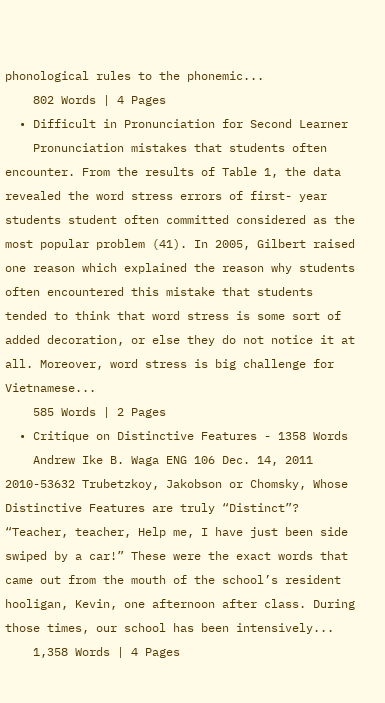phonological rules to the phonemic...
    802 Words | 4 Pages
  • Difficult in Pronunciation for Second Learner
    Pronunciation mistakes that students often encounter. From the results of Table 1, the data revealed the word stress errors of first- year students student often committed considered as the most popular problem (41). In 2005, Gilbert raised one reason which explained the reason why students often encountered this mistake that students tended to think that word stress is some sort of added decoration, or else they do not notice it at all. Moreover, word stress is big challenge for Vietnamese...
    585 Words | 2 Pages
  • Critique on Distinctive Features - 1358 Words
    Andrew Ike B. Waga ENG 106 Dec. 14, 2011 2010-53632 Trubetzkoy, Jakobson or Chomsky, Whose Distinctive Features are truly “Distinct”? “Teacher, teacher, Help me, I have just been side swiped by a car!” These were the exact words that came out from the mouth of the school’s resident hooligan, Kevin, one afternoon after class. During those times, our school has been intensively...
    1,358 Words | 4 Pages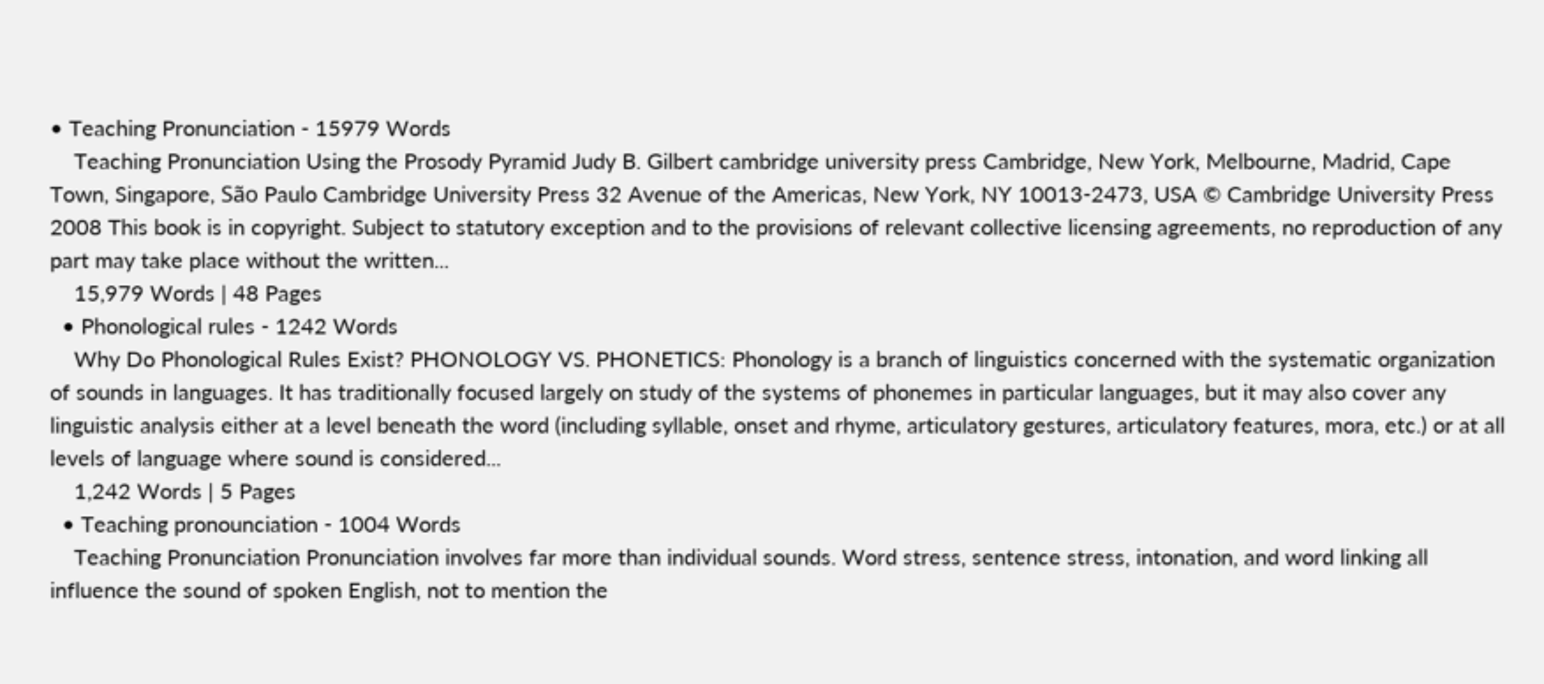• Teaching Pronunciation - 15979 Words
    Teaching Pronunciation Using the Prosody Pyramid Judy B. Gilbert cambridge university press Cambridge, New York, Melbourne, Madrid, Cape Town, Singapore, São Paulo Cambridge University Press 32 Avenue of the Americas, New York, NY 10013-2473, USA © Cambridge University Press 2008 This book is in copyright. Subject to statutory exception and to the provisions of relevant collective licensing agreements, no reproduction of any part may take place without the written...
    15,979 Words | 48 Pages
  • Phonological rules - 1242 Words
    Why Do Phonological Rules Exist? PHONOLOGY VS. PHONETICS: Phonology is a branch of linguistics concerned with the systematic organization of sounds in languages. It has traditionally focused largely on study of the systems of phonemes in particular languages, but it may also cover any linguistic analysis either at a level beneath the word (including syllable, onset and rhyme, articulatory gestures, articulatory features, mora, etc.) or at all levels of language where sound is considered...
    1,242 Words | 5 Pages
  • Teaching pronounciation - 1004 Words
    Teaching Pronunciation Pronunciation involves far more than individual sounds. Word stress, sentence stress, intonation, and word linking all influence the sound of spoken English, not to mention the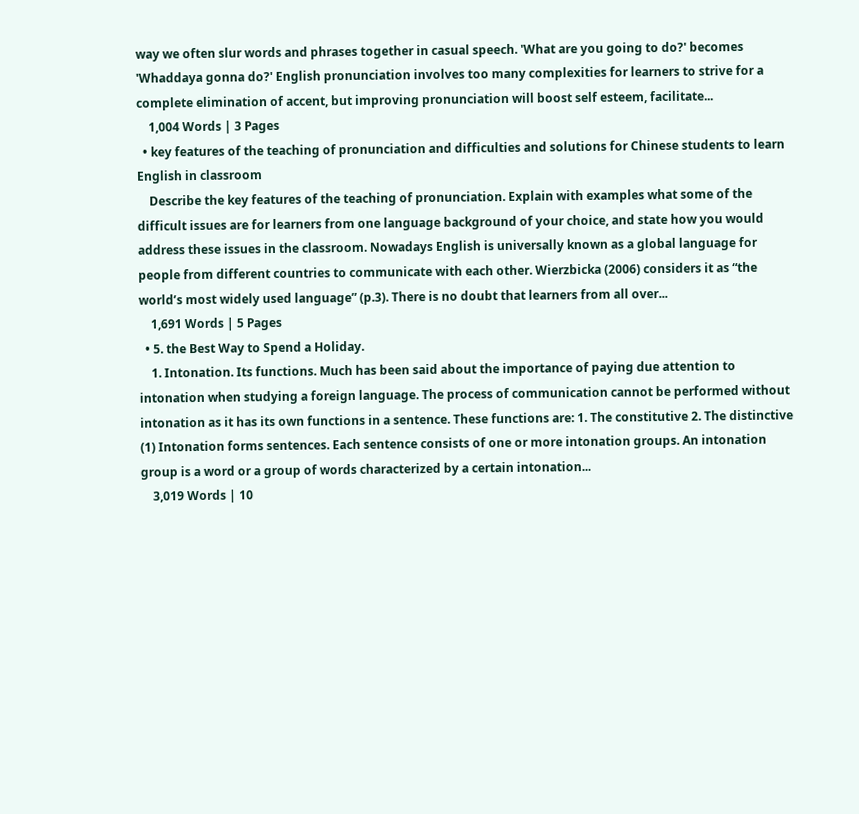way we often slur words and phrases together in casual speech. 'What are you going to do?' becomes 'Whaddaya gonna do?' English pronunciation involves too many complexities for learners to strive for a complete elimination of accent, but improving pronunciation will boost self esteem, facilitate...
    1,004 Words | 3 Pages
  • key features of the teaching of pronunciation and difficulties and solutions for Chinese students to learn English in classroom
    Describe the key features of the teaching of pronunciation. Explain with examples what some of the difficult issues are for learners from one language background of your choice, and state how you would address these issues in the classroom. Nowadays English is universally known as a global language for people from different countries to communicate with each other. Wierzbicka (2006) considers it as “the world’s most widely used language” (p.3). There is no doubt that learners from all over...
    1,691 Words | 5 Pages
  • 5. the Best Way to Spend a Holiday.
    1. Intonation. Its functions. Much has been said about the importance of paying due attention to intonation when studying a foreign language. The process of communication cannot be performed without intonation as it has its own functions in a sentence. These functions are: 1. The constitutive 2. The distinctive (1) Intonation forms sentences. Each sentence consists of one or more intonation groups. An intonation group is a word or a group of words characterized by a certain intonation...
    3,019 Words | 10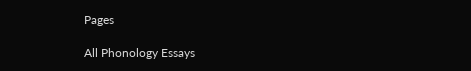Pages

All Phonology Essays